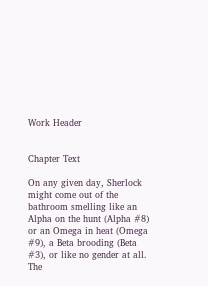Work Header


Chapter Text

On any given day, Sherlock might come out of the bathroom smelling like an Alpha on the hunt (Alpha #8) or an Omega in heat (Omega #9), a Beta brooding (Beta #3), or like no gender at all. The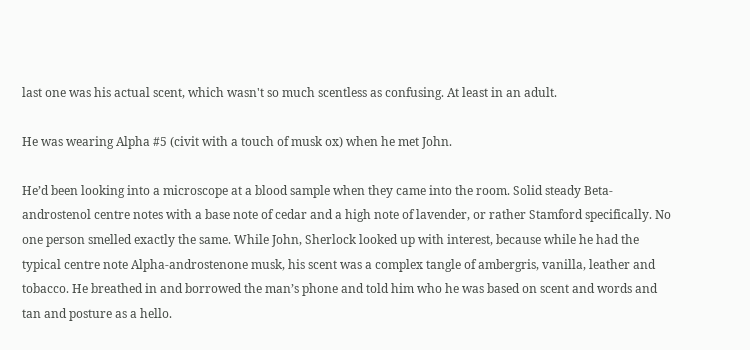last one was his actual scent, which wasn't so much scentless as confusing. At least in an adult.

He was wearing Alpha #5 (civit with a touch of musk ox) when he met John.

He’d been looking into a microscope at a blood sample when they came into the room. Solid steady Beta-androstenol centre notes with a base note of cedar and a high note of lavender, or rather Stamford specifically. No one person smelled exactly the same. While John, Sherlock looked up with interest, because while he had the typical centre note Alpha-androstenone musk, his scent was a complex tangle of ambergris, vanilla, leather and tobacco. He breathed in and borrowed the man’s phone and told him who he was based on scent and words and tan and posture as a hello.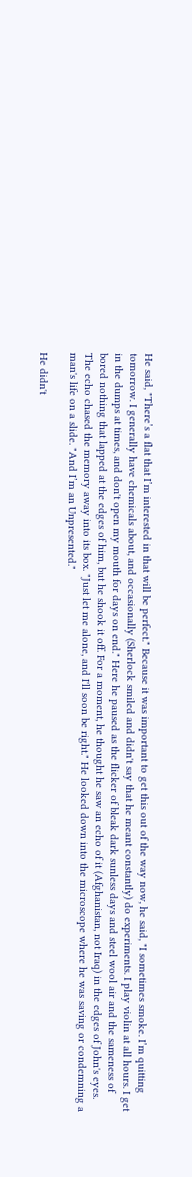He said, "There’s a flat that I’m interested in that will be perfect." Because it was important to get this out of the way now, he said, "I sometimes smoke. I’m quitting tomorrow. I generally have chemicals about, and occasionally (Sherlock smiled and didn't say that he meant constantly) do experiments. I play violin at all hours. I get in the dumps at times, and don't open my mouth for days on end." Here he paused as the flicker of bleak dark sunless days and steel wool air and the sameness of bored nothing that lapped at the edges of him, but he shook it off. For a moment, he thought he saw an echo of it (Afghanistan, not Iraq) in the edges of John's eyes. The echo chased the memory away into its box. "Just let me alone, and I'll soon be right." He looked down into the microscope where he was saving or condemning a man's life on a slide. "And I’m an Unpresented."

He didn't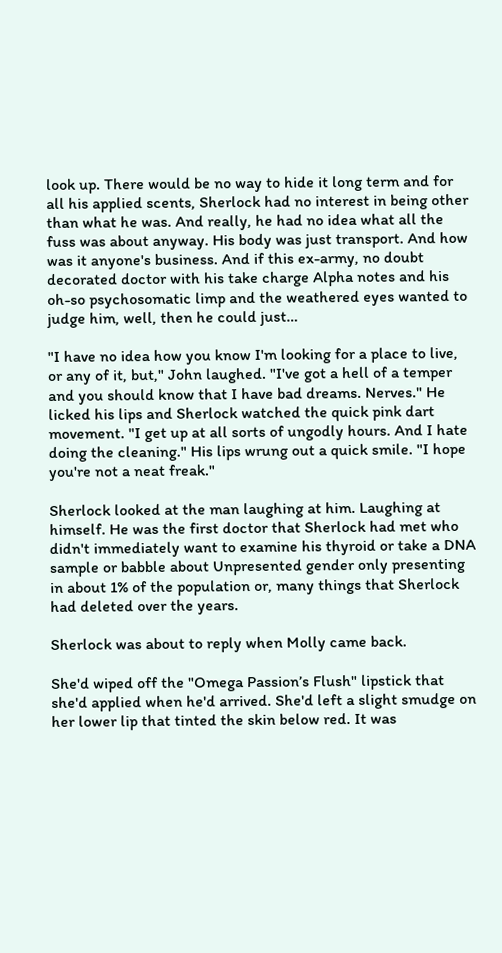look up. There would be no way to hide it long term and for all his applied scents, Sherlock had no interest in being other than what he was. And really, he had no idea what all the fuss was about anyway. His body was just transport. And how was it anyone's business. And if this ex-army, no doubt decorated doctor with his take charge Alpha notes and his oh-so psychosomatic limp and the weathered eyes wanted to judge him, well, then he could just…

"I have no idea how you know I'm looking for a place to live, or any of it, but," John laughed. "I've got a hell of a temper and you should know that I have bad dreams. Nerves." He licked his lips and Sherlock watched the quick pink dart movement. "I get up at all sorts of ungodly hours. And I hate doing the cleaning." His lips wrung out a quick smile. "I hope you're not a neat freak."

Sherlock looked at the man laughing at him. Laughing at himself. He was the first doctor that Sherlock had met who didn't immediately want to examine his thyroid or take a DNA sample or babble about Unpresented gender only presenting in about 1% of the population or, many things that Sherlock had deleted over the years.

Sherlock was about to reply when Molly came back.

She'd wiped off the "Omega Passion’s Flush" lipstick that she'd applied when he'd arrived. She'd left a slight smudge on her lower lip that tinted the skin below red. It was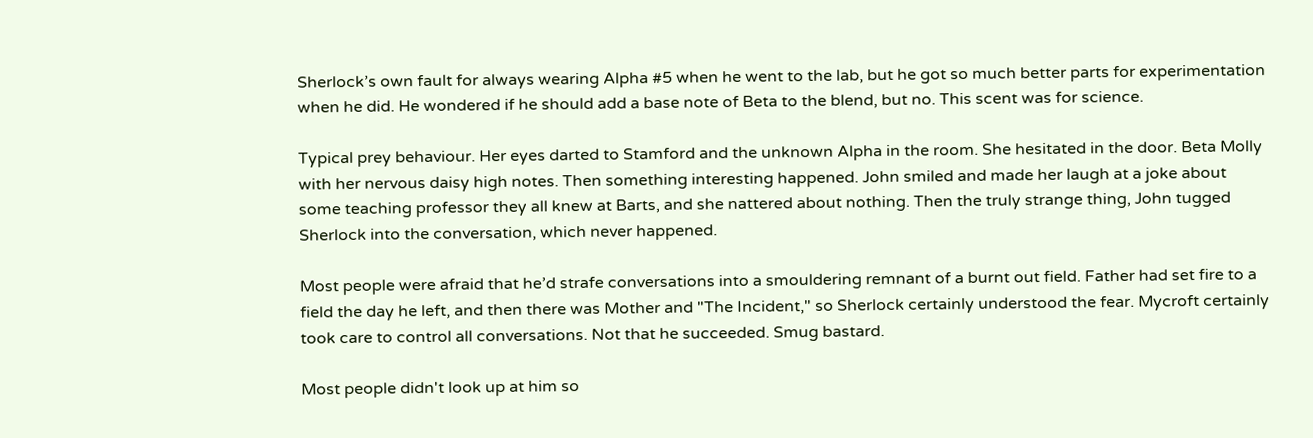Sherlock’s own fault for always wearing Alpha #5 when he went to the lab, but he got so much better parts for experimentation when he did. He wondered if he should add a base note of Beta to the blend, but no. This scent was for science.

Typical prey behaviour. Her eyes darted to Stamford and the unknown Alpha in the room. She hesitated in the door. Beta Molly with her nervous daisy high notes. Then something interesting happened. John smiled and made her laugh at a joke about some teaching professor they all knew at Barts, and she nattered about nothing. Then the truly strange thing, John tugged Sherlock into the conversation, which never happened.

Most people were afraid that he’d strafe conversations into a smouldering remnant of a burnt out field. Father had set fire to a field the day he left, and then there was Mother and "The Incident," so Sherlock certainly understood the fear. Mycroft certainly took care to control all conversations. Not that he succeeded. Smug bastard.

Most people didn't look up at him so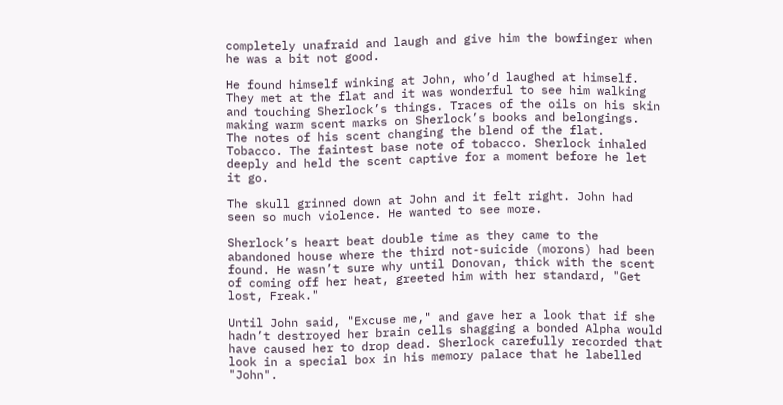completely unafraid and laugh and give him the bowfinger when he was a bit not good.

He found himself winking at John, who’d laughed at himself. They met at the flat and it was wonderful to see him walking and touching Sherlock’s things. Traces of the oils on his skin making warm scent marks on Sherlock’s books and belongings. The notes of his scent changing the blend of the flat. Tobacco. The faintest base note of tobacco. Sherlock inhaled deeply and held the scent captive for a moment before he let it go.

The skull grinned down at John and it felt right. John had seen so much violence. He wanted to see more.

Sherlock’s heart beat double time as they came to the abandoned house where the third not-suicide (morons) had been found. He wasn’t sure why until Donovan, thick with the scent of coming off her heat, greeted him with her standard, "Get lost, Freak."

Until John said, "Excuse me," and gave her a look that if she hadn’t destroyed her brain cells shagging a bonded Alpha would have caused her to drop dead. Sherlock carefully recorded that look in a special box in his memory palace that he labelled "John".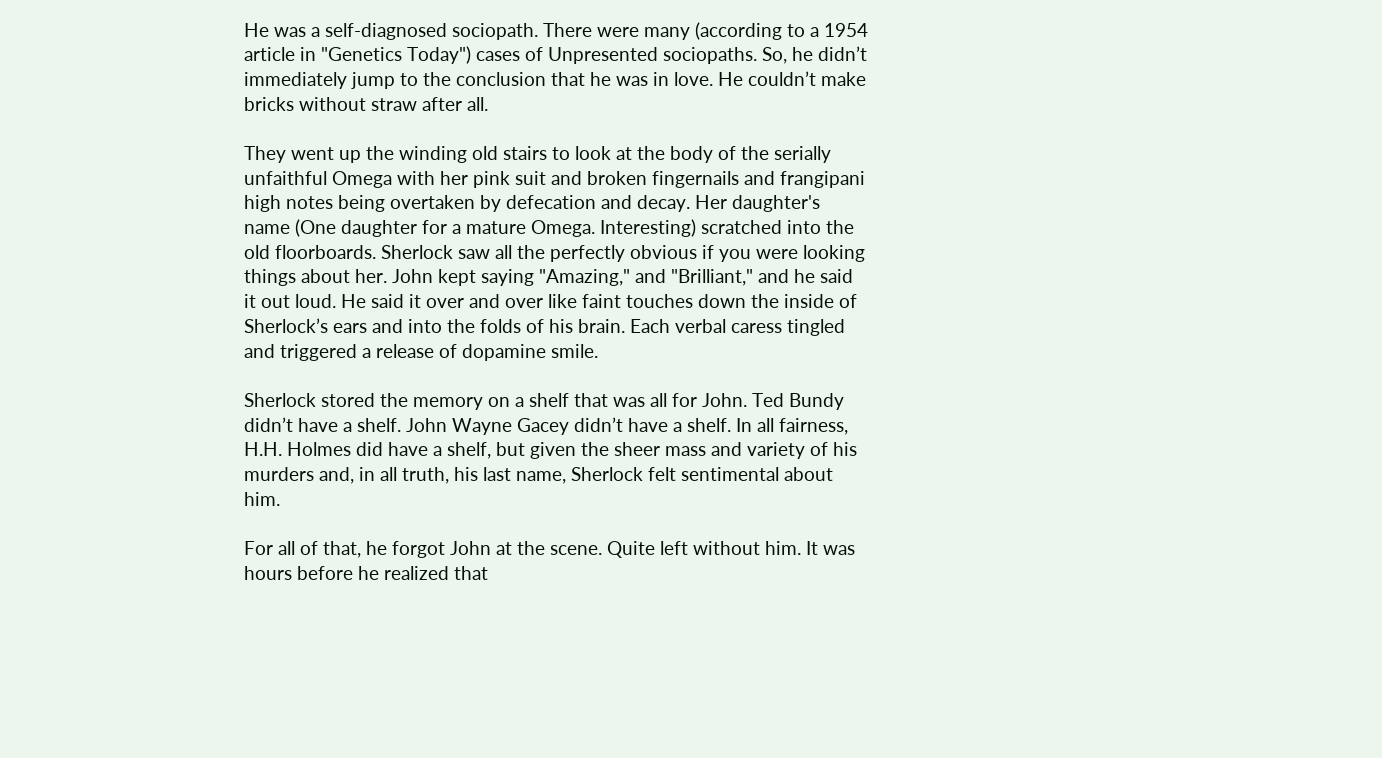He was a self-diagnosed sociopath. There were many (according to a 1954 article in "Genetics Today") cases of Unpresented sociopaths. So, he didn’t immediately jump to the conclusion that he was in love. He couldn’t make bricks without straw after all.

They went up the winding old stairs to look at the body of the serially unfaithful Omega with her pink suit and broken fingernails and frangipani high notes being overtaken by defecation and decay. Her daughter's name (One daughter for a mature Omega. Interesting) scratched into the old floorboards. Sherlock saw all the perfectly obvious if you were looking things about her. John kept saying "Amazing," and "Brilliant," and he said it out loud. He said it over and over like faint touches down the inside of Sherlock’s ears and into the folds of his brain. Each verbal caress tingled and triggered a release of dopamine smile.

Sherlock stored the memory on a shelf that was all for John. Ted Bundy didn’t have a shelf. John Wayne Gacey didn’t have a shelf. In all fairness, H.H. Holmes did have a shelf, but given the sheer mass and variety of his murders and, in all truth, his last name, Sherlock felt sentimental about him.

For all of that, he forgot John at the scene. Quite left without him. It was hours before he realized that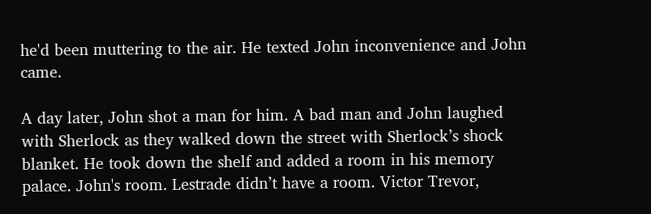he'd been muttering to the air. He texted John inconvenience and John came.

A day later, John shot a man for him. A bad man and John laughed with Sherlock as they walked down the street with Sherlock’s shock blanket. He took down the shelf and added a room in his memory palace. John's room. Lestrade didn’t have a room. Victor Trevor,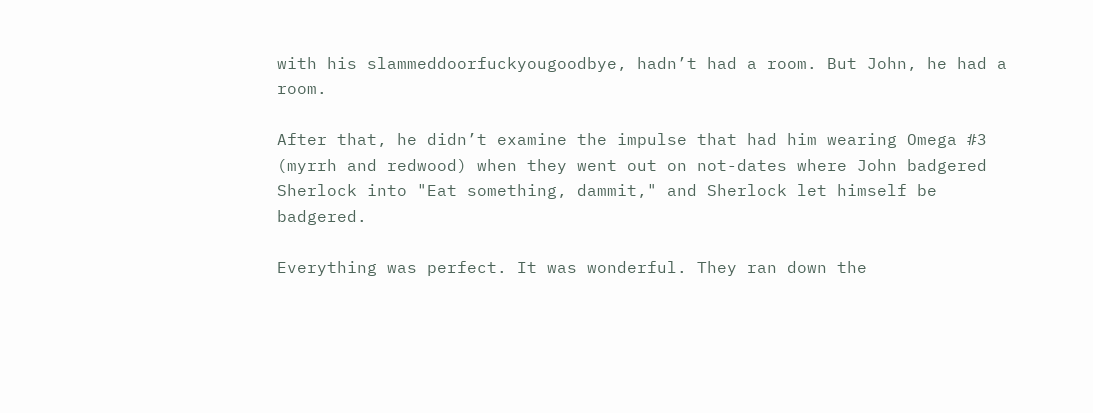with his slammeddoorfuckyougoodbye, hadn’t had a room. But John, he had a room.

After that, he didn’t examine the impulse that had him wearing Omega #3 (myrrh and redwood) when they went out on not-dates where John badgered Sherlock into "Eat something, dammit," and Sherlock let himself be badgered.

Everything was perfect. It was wonderful. They ran down the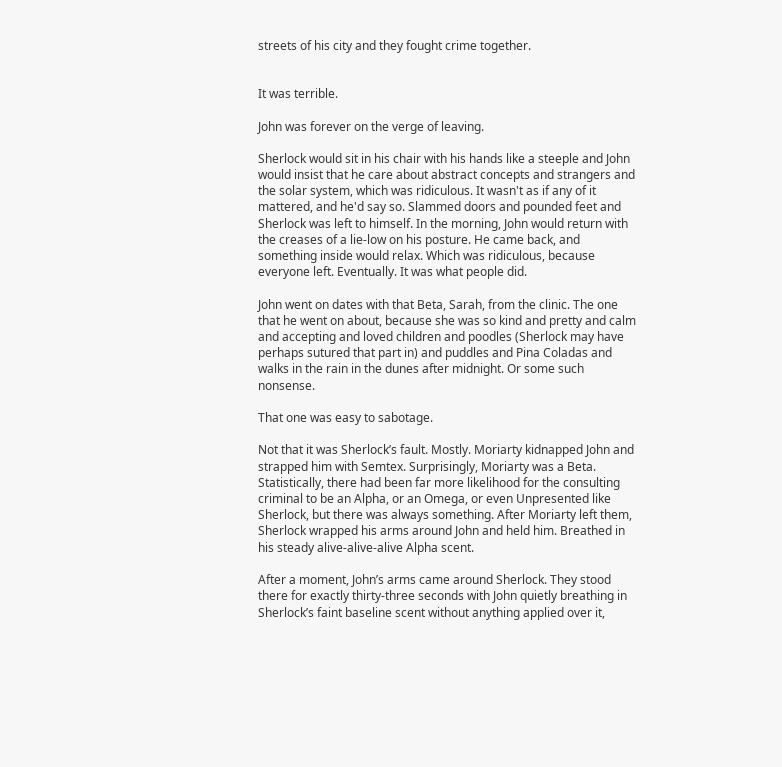streets of his city and they fought crime together.


It was terrible.

John was forever on the verge of leaving.

Sherlock would sit in his chair with his hands like a steeple and John would insist that he care about abstract concepts and strangers and the solar system, which was ridiculous. It wasn't as if any of it mattered, and he'd say so. Slammed doors and pounded feet and Sherlock was left to himself. In the morning, John would return with the creases of a lie-low on his posture. He came back, and something inside would relax. Which was ridiculous, because everyone left. Eventually. It was what people did.

John went on dates with that Beta, Sarah, from the clinic. The one that he went on about, because she was so kind and pretty and calm and accepting and loved children and poodles (Sherlock may have perhaps sutured that part in) and puddles and Pina Coladas and walks in the rain in the dunes after midnight. Or some such nonsense.

That one was easy to sabotage.

Not that it was Sherlock’s fault. Mostly. Moriarty kidnapped John and strapped him with Semtex. Surprisingly, Moriarty was a Beta. Statistically, there had been far more likelihood for the consulting criminal to be an Alpha, or an Omega, or even Unpresented like Sherlock, but there was always something. After Moriarty left them, Sherlock wrapped his arms around John and held him. Breathed in his steady alive-alive-alive Alpha scent.

After a moment, John’s arms came around Sherlock. They stood there for exactly thirty-three seconds with John quietly breathing in Sherlock’s faint baseline scent without anything applied over it,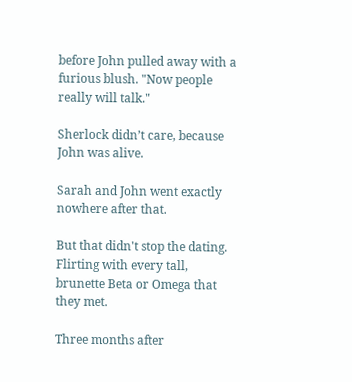before John pulled away with a furious blush. "Now people really will talk."

Sherlock didn’t care, because John was alive.

Sarah and John went exactly nowhere after that.

But that didn't stop the dating. Flirting with every tall, brunette Beta or Omega that they met.

Three months after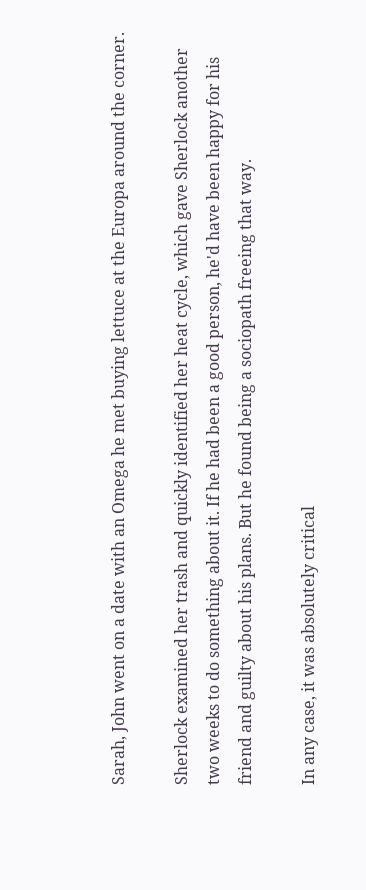Sarah, John went on a date with an Omega he met buying lettuce at the Europa around the corner.

Sherlock examined her trash and quickly identified her heat cycle, which gave Sherlock another two weeks to do something about it. If he had been a good person, he'd have been happy for his friend and guilty about his plans. But he found being a sociopath freeing that way.

In any case, it was absolutely critical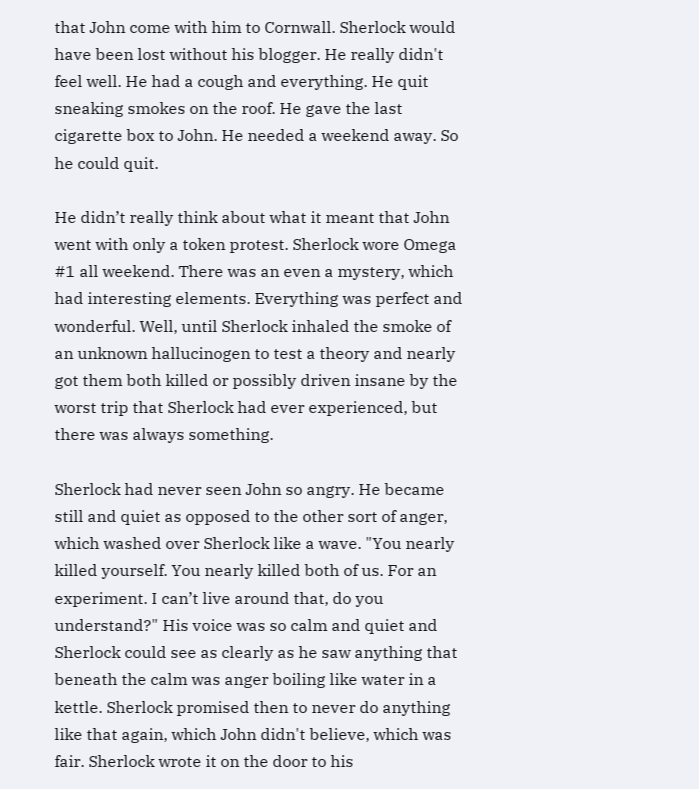that John come with him to Cornwall. Sherlock would have been lost without his blogger. He really didn't feel well. He had a cough and everything. He quit sneaking smokes on the roof. He gave the last cigarette box to John. He needed a weekend away. So he could quit.

He didn’t really think about what it meant that John went with only a token protest. Sherlock wore Omega #1 all weekend. There was an even a mystery, which had interesting elements. Everything was perfect and wonderful. Well, until Sherlock inhaled the smoke of an unknown hallucinogen to test a theory and nearly got them both killed or possibly driven insane by the worst trip that Sherlock had ever experienced, but there was always something.

Sherlock had never seen John so angry. He became still and quiet as opposed to the other sort of anger, which washed over Sherlock like a wave. "You nearly killed yourself. You nearly killed both of us. For an experiment. I can’t live around that, do you understand?" His voice was so calm and quiet and Sherlock could see as clearly as he saw anything that beneath the calm was anger boiling like water in a kettle. Sherlock promised then to never do anything like that again, which John didn't believe, which was fair. Sherlock wrote it on the door to his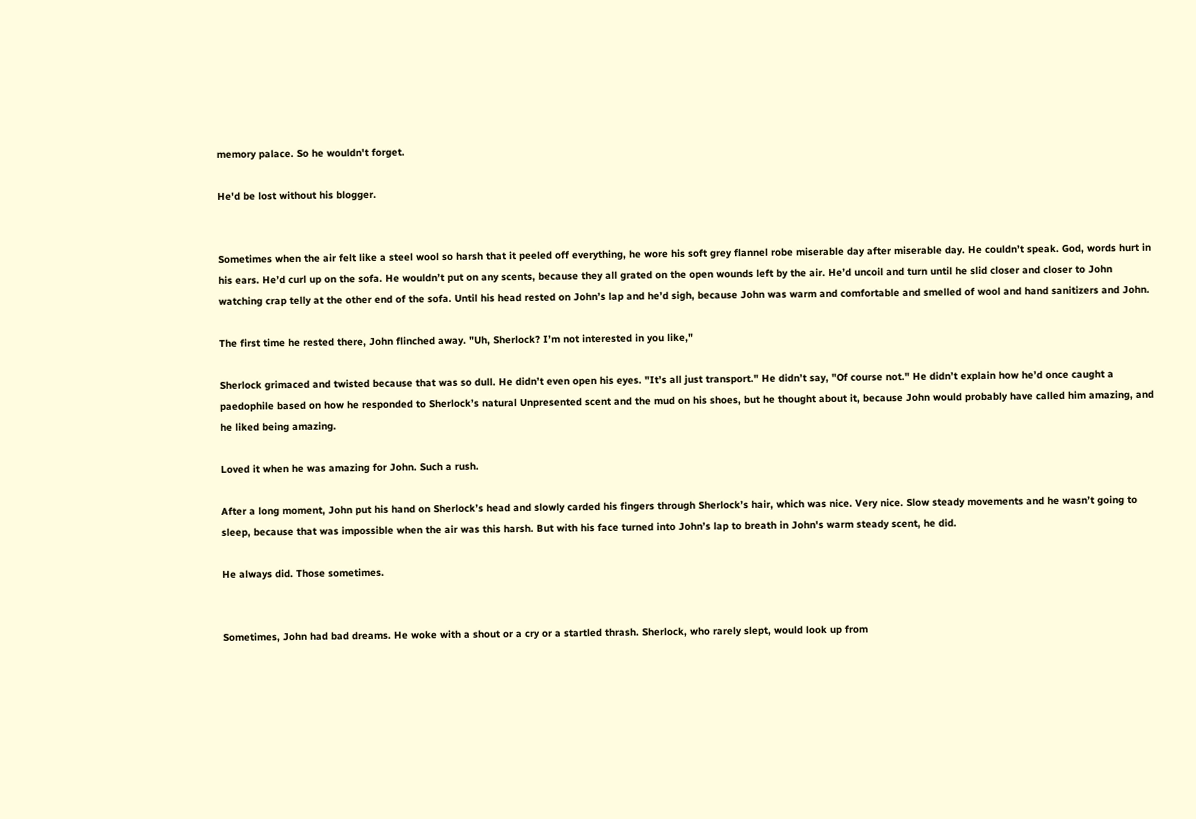memory palace. So he wouldn't forget.

He'd be lost without his blogger.


Sometimes when the air felt like a steel wool so harsh that it peeled off everything, he wore his soft grey flannel robe miserable day after miserable day. He couldn’t speak. God, words hurt in his ears. He’d curl up on the sofa. He wouldn’t put on any scents, because they all grated on the open wounds left by the air. He’d uncoil and turn until he slid closer and closer to John watching crap telly at the other end of the sofa. Until his head rested on John’s lap and he’d sigh, because John was warm and comfortable and smelled of wool and hand sanitizers and John.

The first time he rested there, John flinched away. "Uh, Sherlock? I’m not interested in you like,"

Sherlock grimaced and twisted because that was so dull. He didn’t even open his eyes. "It’s all just transport." He didn’t say, "Of course not." He didn’t explain how he’d once caught a paedophile based on how he responded to Sherlock’s natural Unpresented scent and the mud on his shoes, but he thought about it, because John would probably have called him amazing, and he liked being amazing.

Loved it when he was amazing for John. Such a rush.

After a long moment, John put his hand on Sherlock’s head and slowly carded his fingers through Sherlock’s hair, which was nice. Very nice. Slow steady movements and he wasn’t going to sleep, because that was impossible when the air was this harsh. But with his face turned into John’s lap to breath in John's warm steady scent, he did.

He always did. Those sometimes.


Sometimes, John had bad dreams. He woke with a shout or a cry or a startled thrash. Sherlock, who rarely slept, would look up from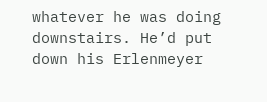whatever he was doing downstairs. He’d put down his Erlenmeyer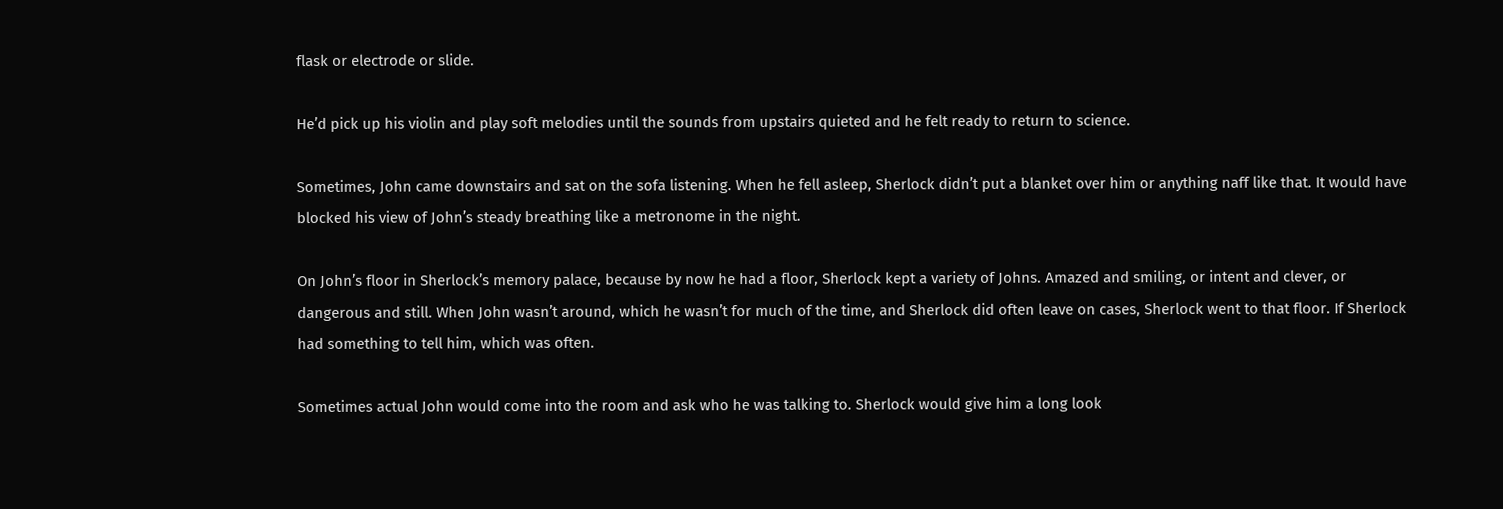flask or electrode or slide.

He’d pick up his violin and play soft melodies until the sounds from upstairs quieted and he felt ready to return to science.

Sometimes, John came downstairs and sat on the sofa listening. When he fell asleep, Sherlock didn’t put a blanket over him or anything naff like that. It would have blocked his view of John’s steady breathing like a metronome in the night.

On John’s floor in Sherlock’s memory palace, because by now he had a floor, Sherlock kept a variety of Johns. Amazed and smiling, or intent and clever, or dangerous and still. When John wasn’t around, which he wasn’t for much of the time, and Sherlock did often leave on cases, Sherlock went to that floor. If Sherlock had something to tell him, which was often.

Sometimes actual John would come into the room and ask who he was talking to. Sherlock would give him a long look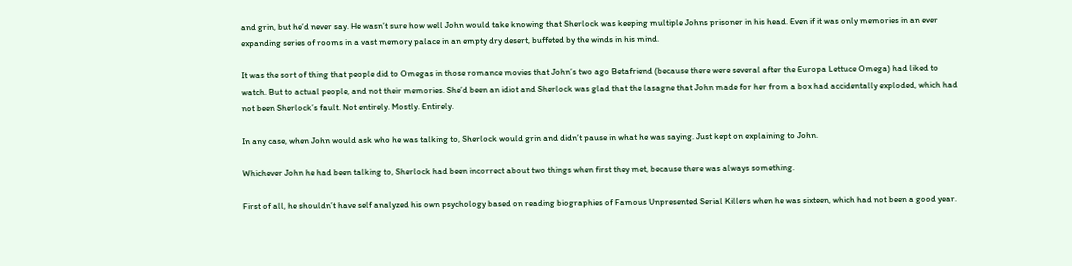and grin, but he’d never say. He wasn’t sure how well John would take knowing that Sherlock was keeping multiple Johns prisoner in his head. Even if it was only memories in an ever expanding series of rooms in a vast memory palace in an empty dry desert, buffeted by the winds in his mind.

It was the sort of thing that people did to Omegas in those romance movies that John’s two ago Betafriend (because there were several after the Europa Lettuce Omega) had liked to watch. But to actual people, and not their memories. She’d been an idiot and Sherlock was glad that the lasagne that John made for her from a box had accidentally exploded, which had not been Sherlock’s fault. Not entirely. Mostly. Entirely.

In any case, when John would ask who he was talking to, Sherlock would grin and didn’t pause in what he was saying. Just kept on explaining to John.

Whichever John he had been talking to, Sherlock had been incorrect about two things when first they met, because there was always something.

First of all, he shouldn’t have self analyzed his own psychology based on reading biographies of Famous Unpresented Serial Killers when he was sixteen, which had not been a good year.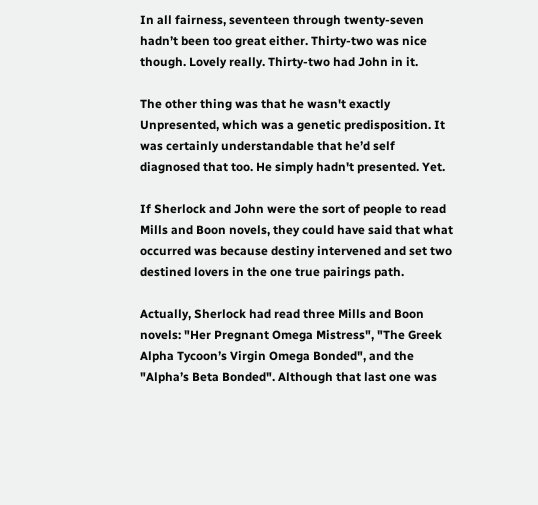In all fairness, seventeen through twenty-seven hadn’t been too great either. Thirty-two was nice though. Lovely really. Thirty-two had John in it.

The other thing was that he wasn't exactly Unpresented, which was a genetic predisposition. It was certainly understandable that he’d self diagnosed that too. He simply hadn't presented. Yet.

If Sherlock and John were the sort of people to read Mills and Boon novels, they could have said that what occurred was because destiny intervened and set two destined lovers in the one true pairings path.

Actually, Sherlock had read three Mills and Boon novels: "Her Pregnant Omega Mistress", "The Greek Alpha Tycoon’s Virgin Omega Bonded", and the "Alpha’s Beta Bonded". Although that last one was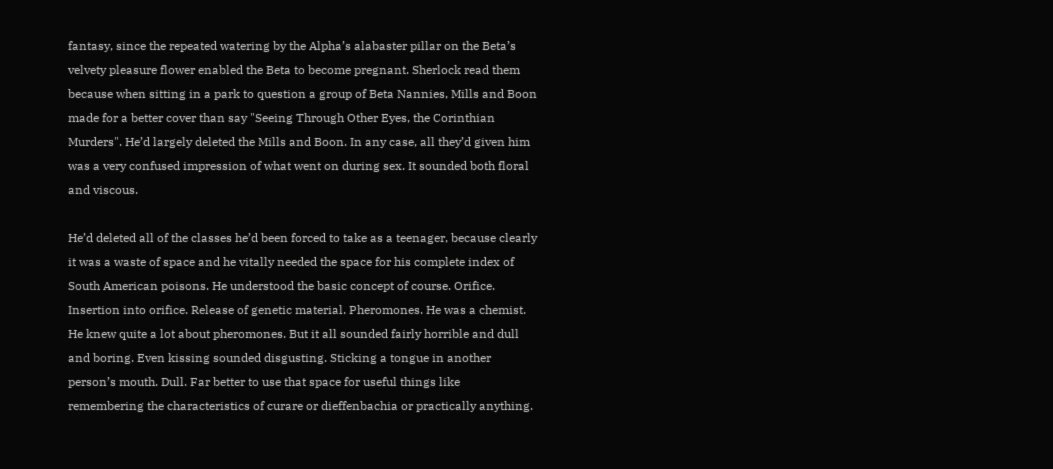fantasy, since the repeated watering by the Alpha’s alabaster pillar on the Beta’s velvety pleasure flower enabled the Beta to become pregnant. Sherlock read them because when sitting in a park to question a group of Beta Nannies, Mills and Boon made for a better cover than say "Seeing Through Other Eyes, the Corinthian Murders". He’d largely deleted the Mills and Boon. In any case, all they’d given him was a very confused impression of what went on during sex. It sounded both floral and viscous.

He’d deleted all of the classes he’d been forced to take as a teenager, because clearly it was a waste of space and he vitally needed the space for his complete index of South American poisons. He understood the basic concept of course. Orifice. Insertion into orifice. Release of genetic material. Pheromones. He was a chemist. He knew quite a lot about pheromones. But it all sounded fairly horrible and dull and boring. Even kissing sounded disgusting. Sticking a tongue in another person’s mouth. Dull. Far better to use that space for useful things like remembering the characteristics of curare or dieffenbachia or practically anything.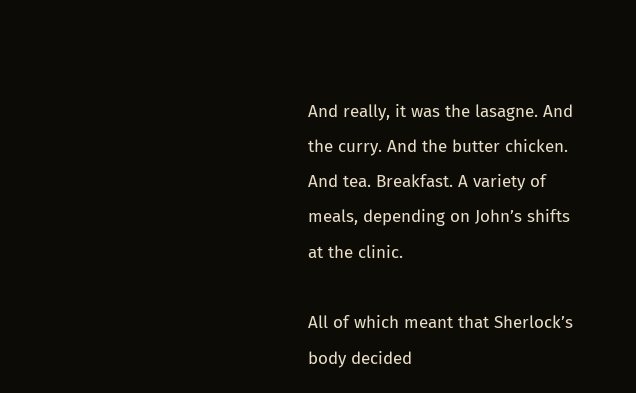And really, it was the lasagne. And the curry. And the butter chicken. And tea. Breakfast. A variety of meals, depending on John’s shifts at the clinic.

All of which meant that Sherlock’s body decided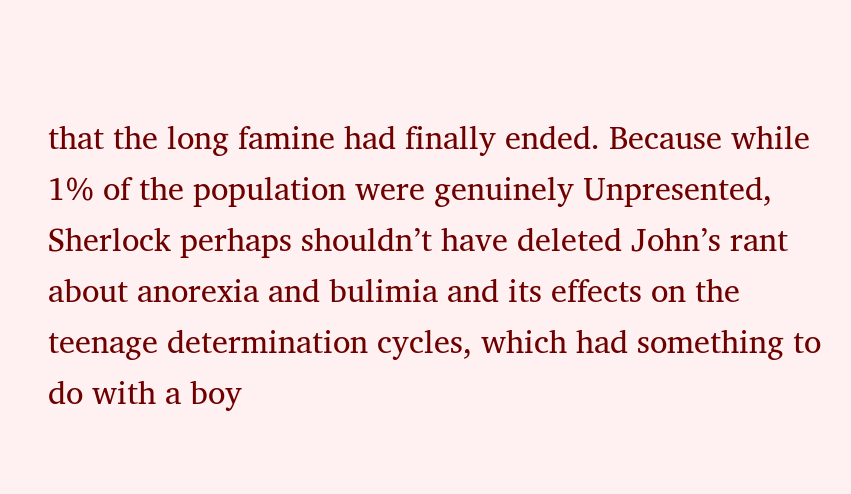that the long famine had finally ended. Because while 1% of the population were genuinely Unpresented, Sherlock perhaps shouldn’t have deleted John’s rant about anorexia and bulimia and its effects on the teenage determination cycles, which had something to do with a boy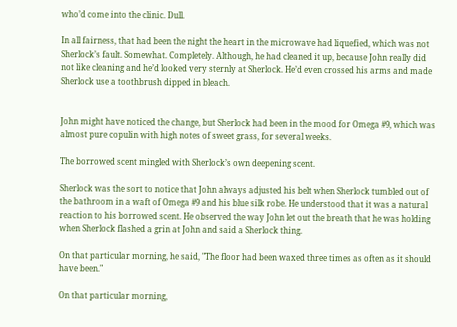who’d come into the clinic. Dull.

In all fairness, that had been the night the heart in the microwave had liquefied, which was not Sherlock’s fault. Somewhat. Completely. Although, he had cleaned it up, because John really did not like cleaning and he’d looked very sternly at Sherlock. He’d even crossed his arms and made Sherlock use a toothbrush dipped in bleach.


John might have noticed the change, but Sherlock had been in the mood for Omega #9, which was almost pure copulin with high notes of sweet grass, for several weeks.

The borrowed scent mingled with Sherlock’s own deepening scent.

Sherlock was the sort to notice that John always adjusted his belt when Sherlock tumbled out of the bathroom in a waft of Omega #9 and his blue silk robe. He understood that it was a natural reaction to his borrowed scent. He observed the way John let out the breath that he was holding when Sherlock flashed a grin at John and said a Sherlock thing.

On that particular morning, he said, "The floor had been waxed three times as often as it should have been."

On that particular morning,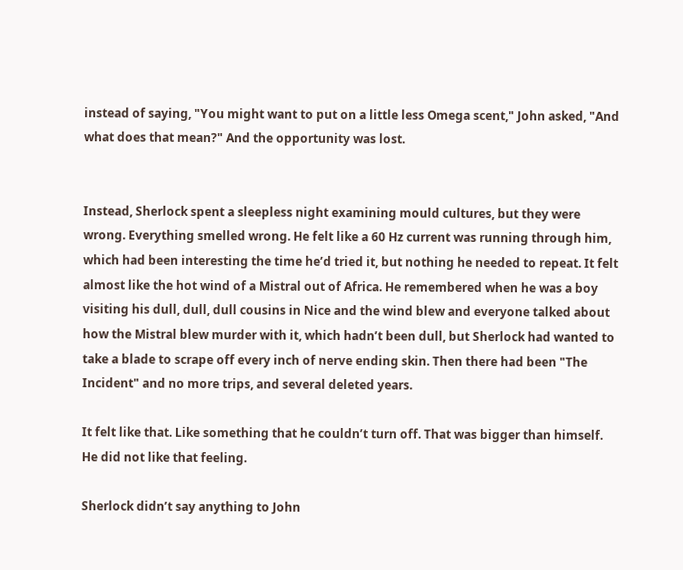instead of saying, "You might want to put on a little less Omega scent," John asked, "And what does that mean?" And the opportunity was lost.


Instead, Sherlock spent a sleepless night examining mould cultures, but they were wrong. Everything smelled wrong. He felt like a 60 Hz current was running through him, which had been interesting the time he’d tried it, but nothing he needed to repeat. It felt almost like the hot wind of a Mistral out of Africa. He remembered when he was a boy visiting his dull, dull, dull cousins in Nice and the wind blew and everyone talked about how the Mistral blew murder with it, which hadn’t been dull, but Sherlock had wanted to take a blade to scrape off every inch of nerve ending skin. Then there had been "The Incident" and no more trips, and several deleted years.

It felt like that. Like something that he couldn’t turn off. That was bigger than himself. He did not like that feeling.

Sherlock didn’t say anything to John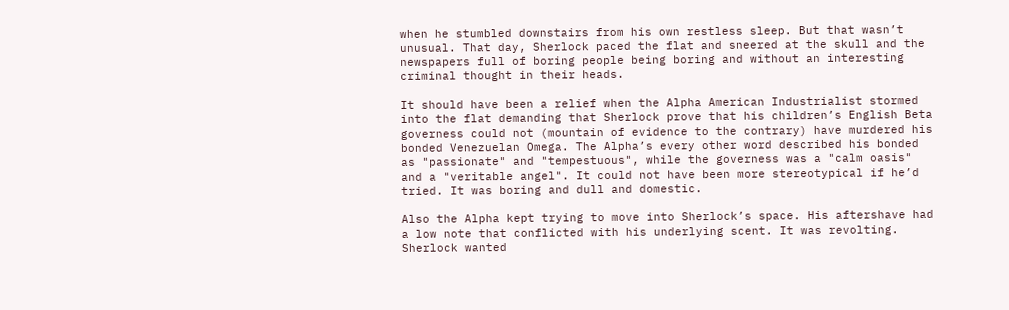when he stumbled downstairs from his own restless sleep. But that wasn’t unusual. That day, Sherlock paced the flat and sneered at the skull and the newspapers full of boring people being boring and without an interesting criminal thought in their heads.

It should have been a relief when the Alpha American Industrialist stormed into the flat demanding that Sherlock prove that his children’s English Beta governess could not (mountain of evidence to the contrary) have murdered his bonded Venezuelan Omega. The Alpha’s every other word described his bonded as "passionate" and "tempestuous", while the governess was a "calm oasis" and a "veritable angel". It could not have been more stereotypical if he’d tried. It was boring and dull and domestic.

Also the Alpha kept trying to move into Sherlock’s space. His aftershave had a low note that conflicted with his underlying scent. It was revolting. Sherlock wanted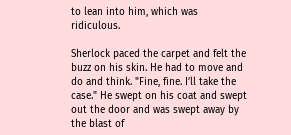to lean into him, which was ridiculous.

Sherlock paced the carpet and felt the buzz on his skin. He had to move and do and think. "Fine, fine. I’ll take the case." He swept on his coat and swept out the door and was swept away by the blast of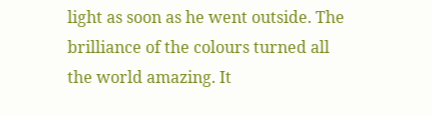light as soon as he went outside. The brilliance of the colours turned all the world amazing. It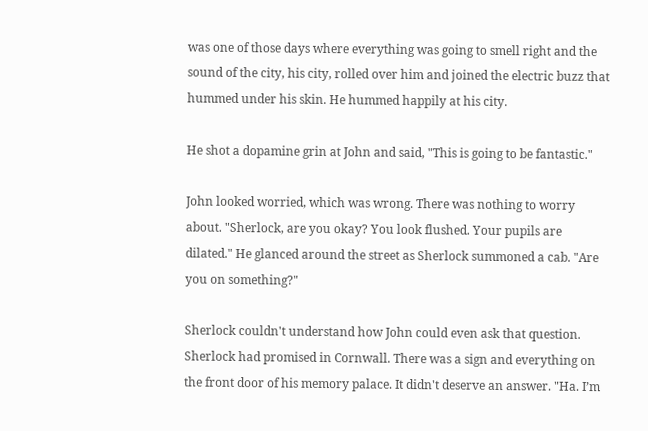was one of those days where everything was going to smell right and the sound of the city, his city, rolled over him and joined the electric buzz that hummed under his skin. He hummed happily at his city.

He shot a dopamine grin at John and said, "This is going to be fantastic."

John looked worried, which was wrong. There was nothing to worry about. "Sherlock, are you okay? You look flushed. Your pupils are dilated." He glanced around the street as Sherlock summoned a cab. "Are you on something?"

Sherlock couldn't understand how John could even ask that question. Sherlock had promised in Cornwall. There was a sign and everything on the front door of his memory palace. It didn't deserve an answer. "Ha. I’m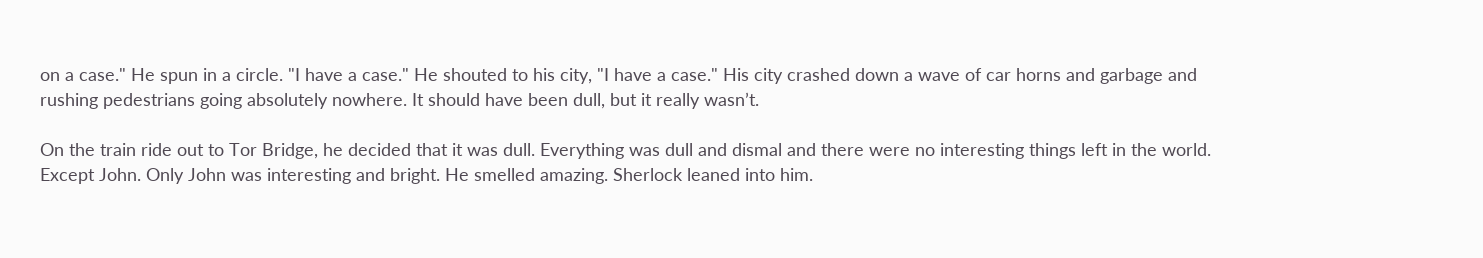on a case." He spun in a circle. "I have a case." He shouted to his city, "I have a case." His city crashed down a wave of car horns and garbage and rushing pedestrians going absolutely nowhere. It should have been dull, but it really wasn’t.

On the train ride out to Tor Bridge, he decided that it was dull. Everything was dull and dismal and there were no interesting things left in the world. Except John. Only John was interesting and bright. He smelled amazing. Sherlock leaned into him.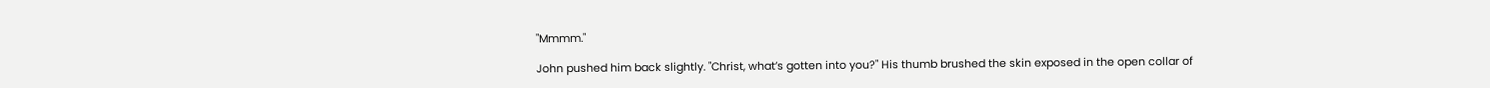"Mmmm."

John pushed him back slightly. "Christ, what’s gotten into you?" His thumb brushed the skin exposed in the open collar of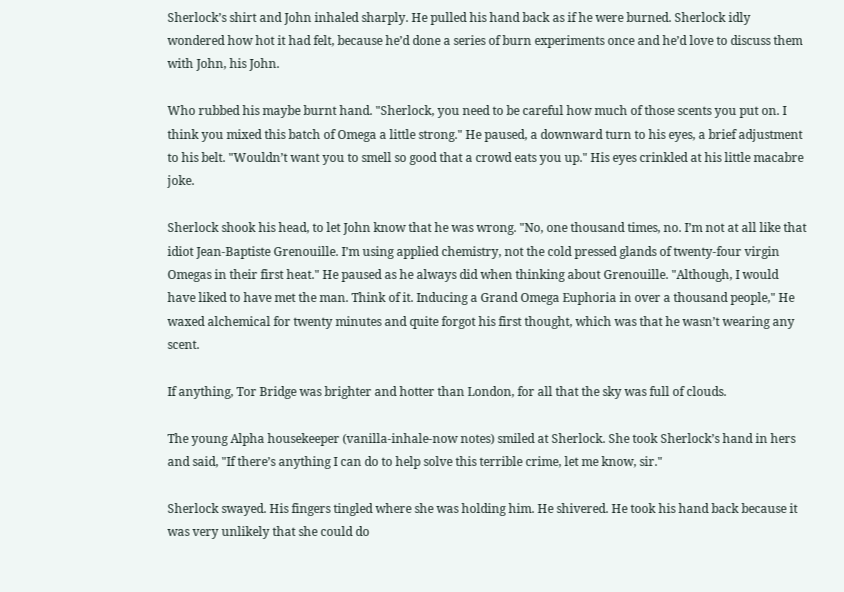Sherlock’s shirt and John inhaled sharply. He pulled his hand back as if he were burned. Sherlock idly wondered how hot it had felt, because he’d done a series of burn experiments once and he’d love to discuss them with John, his John.

Who rubbed his maybe burnt hand. "Sherlock, you need to be careful how much of those scents you put on. I think you mixed this batch of Omega a little strong." He paused, a downward turn to his eyes, a brief adjustment to his belt. "Wouldn’t want you to smell so good that a crowd eats you up." His eyes crinkled at his little macabre joke.

Sherlock shook his head, to let John know that he was wrong. "No, one thousand times, no. I’m not at all like that idiot Jean-Baptiste Grenouille. I’m using applied chemistry, not the cold pressed glands of twenty-four virgin Omegas in their first heat." He paused as he always did when thinking about Grenouille. "Although, I would have liked to have met the man. Think of it. Inducing a Grand Omega Euphoria in over a thousand people," He waxed alchemical for twenty minutes and quite forgot his first thought, which was that he wasn’t wearing any scent.

If anything, Tor Bridge was brighter and hotter than London, for all that the sky was full of clouds.

The young Alpha housekeeper (vanilla-inhale-now notes) smiled at Sherlock. She took Sherlock’s hand in hers and said, "If there’s anything I can do to help solve this terrible crime, let me know, sir."

Sherlock swayed. His fingers tingled where she was holding him. He shivered. He took his hand back because it was very unlikely that she could do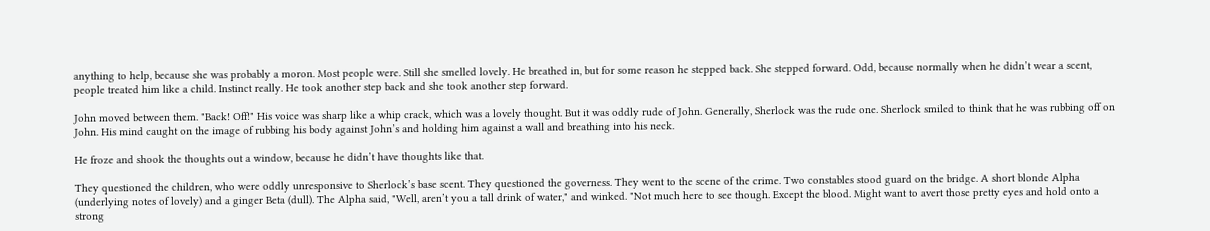anything to help, because she was probably a moron. Most people were. Still she smelled lovely. He breathed in, but for some reason he stepped back. She stepped forward. Odd, because normally when he didn’t wear a scent, people treated him like a child. Instinct really. He took another step back and she took another step forward.

John moved between them. "Back! Off!" His voice was sharp like a whip crack, which was a lovely thought. But it was oddly rude of John. Generally, Sherlock was the rude one. Sherlock smiled to think that he was rubbing off on John. His mind caught on the image of rubbing his body against John’s and holding him against a wall and breathing into his neck.

He froze and shook the thoughts out a window, because he didn’t have thoughts like that.

They questioned the children, who were oddly unresponsive to Sherlock’s base scent. They questioned the governess. They went to the scene of the crime. Two constables stood guard on the bridge. A short blonde Alpha (underlying notes of lovely) and a ginger Beta (dull). The Alpha said, "Well, aren’t you a tall drink of water," and winked. "Not much here to see though. Except the blood. Might want to avert those pretty eyes and hold onto a strong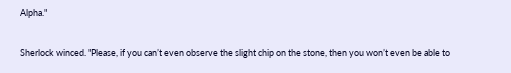Alpha."

Sherlock winced. "Please, if you can’t even observe the slight chip on the stone, then you won’t even be able to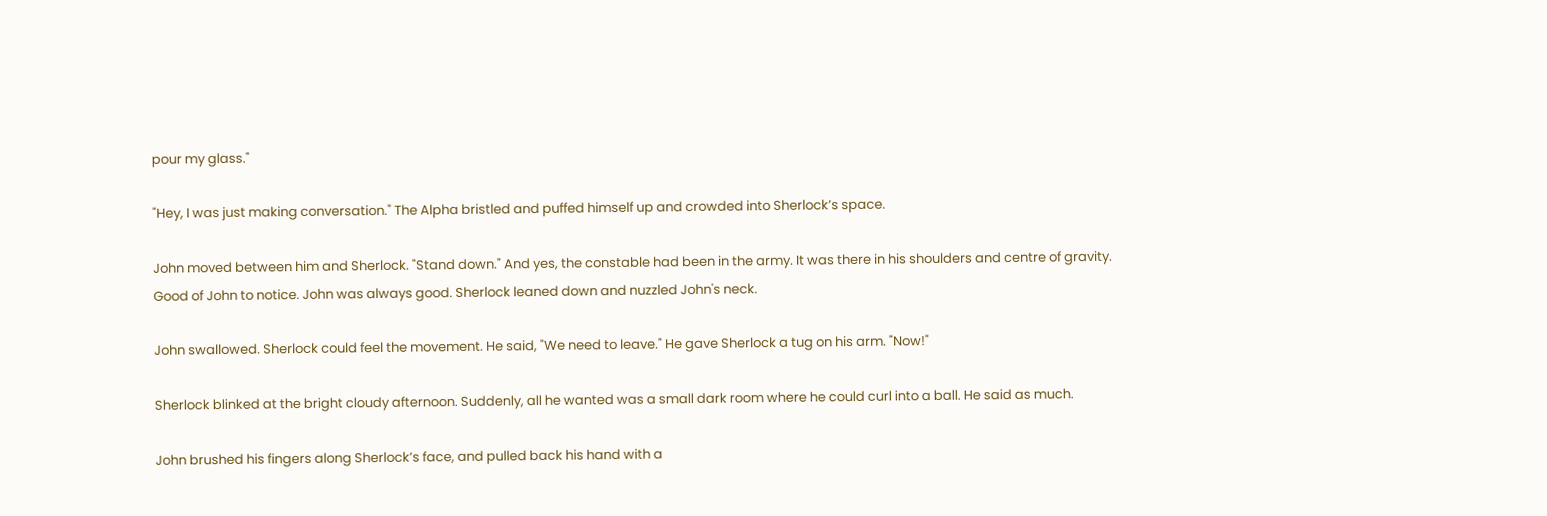pour my glass."

"Hey, I was just making conversation." The Alpha bristled and puffed himself up and crowded into Sherlock’s space.

John moved between him and Sherlock. "Stand down." And yes, the constable had been in the army. It was there in his shoulders and centre of gravity. Good of John to notice. John was always good. Sherlock leaned down and nuzzled John's neck.

John swallowed. Sherlock could feel the movement. He said, "We need to leave." He gave Sherlock a tug on his arm. "Now!"

Sherlock blinked at the bright cloudy afternoon. Suddenly, all he wanted was a small dark room where he could curl into a ball. He said as much.

John brushed his fingers along Sherlock’s face, and pulled back his hand with a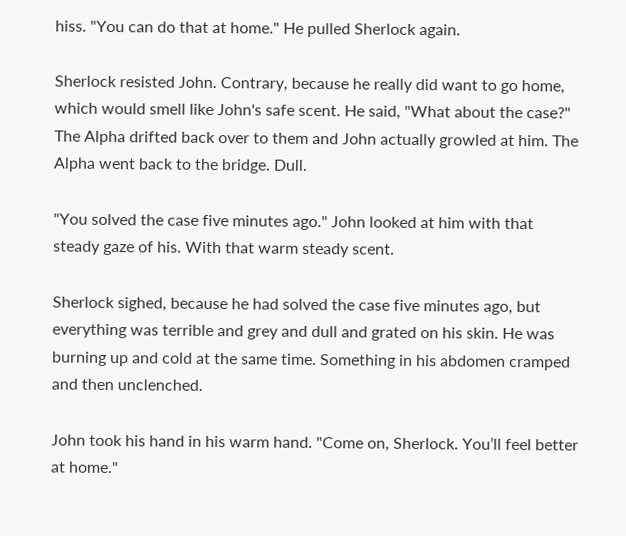hiss. "You can do that at home." He pulled Sherlock again.

Sherlock resisted John. Contrary, because he really did want to go home, which would smell like John's safe scent. He said, "What about the case?" The Alpha drifted back over to them and John actually growled at him. The Alpha went back to the bridge. Dull.

"You solved the case five minutes ago." John looked at him with that steady gaze of his. With that warm steady scent.

Sherlock sighed, because he had solved the case five minutes ago, but everything was terrible and grey and dull and grated on his skin. He was burning up and cold at the same time. Something in his abdomen cramped and then unclenched.

John took his hand in his warm hand. "Come on, Sherlock. You’ll feel better at home."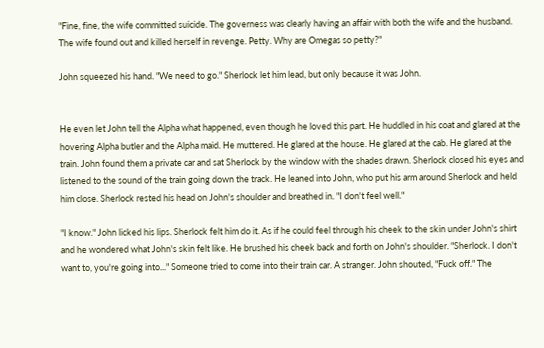"Fine, fine, the wife committed suicide. The governess was clearly having an affair with both the wife and the husband. The wife found out and killed herself in revenge. Petty. Why are Omegas so petty?"

John squeezed his hand. "We need to go." Sherlock let him lead, but only because it was John.


He even let John tell the Alpha what happened, even though he loved this part. He huddled in his coat and glared at the hovering Alpha butler and the Alpha maid. He muttered. He glared at the house. He glared at the cab. He glared at the train. John found them a private car and sat Sherlock by the window with the shades drawn. Sherlock closed his eyes and listened to the sound of the train going down the track. He leaned into John, who put his arm around Sherlock and held him close. Sherlock rested his head on John's shoulder and breathed in. "I don't feel well."

"I know." John licked his lips. Sherlock felt him do it. As if he could feel through his cheek to the skin under John's shirt and he wondered what John's skin felt like. He brushed his cheek back and forth on John's shoulder. "Sherlock. I don't want to, you're going into..." Someone tried to come into their train car. A stranger. John shouted, "Fuck off." The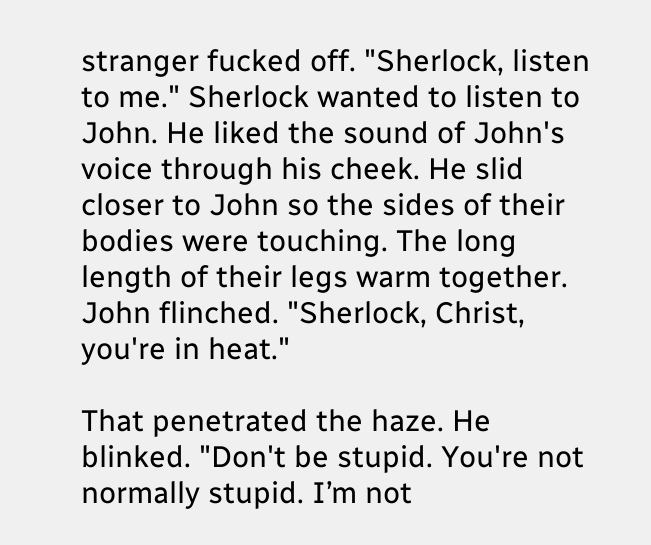stranger fucked off. "Sherlock, listen to me." Sherlock wanted to listen to John. He liked the sound of John's voice through his cheek. He slid closer to John so the sides of their bodies were touching. The long length of their legs warm together. John flinched. "Sherlock, Christ, you're in heat."

That penetrated the haze. He blinked. "Don't be stupid. You're not normally stupid. I’m not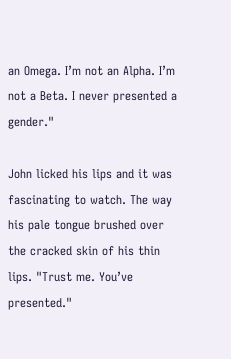an Omega. I’m not an Alpha. I’m not a Beta. I never presented a gender."

John licked his lips and it was fascinating to watch. The way his pale tongue brushed over the cracked skin of his thin lips. "Trust me. You’ve presented."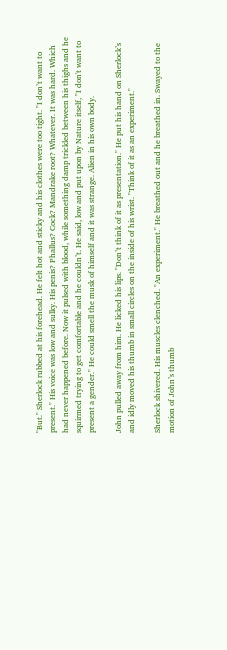"But." Sherlock rubbed at his forehead. He felt hot and sticky and his clothes were too tight. "I don’t want to present." His voice was low and sulky. His penis? Phallus? Cock? Mandrake root? Whatever. It was hard. Which had never happened before. Now it pulsed with blood, while something damp trickled between his thighs and he squirmed trying to get comfortable and he couldn’t. He said, low and put upon by Nature itself, "I don't want to present a gender." He could smell the musk of himself and it was strange. Alien in his own body.

John pulled away from him. He licked his lips. "Don’t think of it as presentation." He put his hand on Sherlock’s and idly moved his thumb in small circles on the inside of his wrist. "Think of it as an experiment."

Sherlock shivered. His muscles clenched. "An experiment." He breathed out and he breathed in. Swayed to the motion of John’s thumb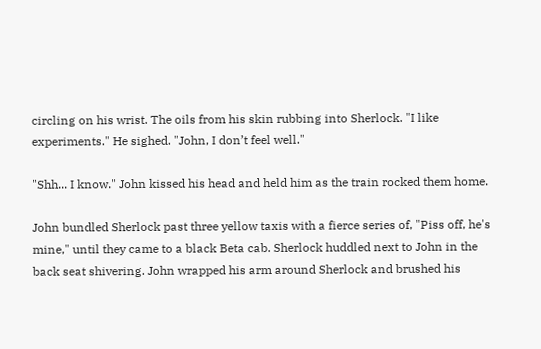circling on his wrist. The oils from his skin rubbing into Sherlock. "I like experiments." He sighed. "John, I don’t feel well."

"Shh... I know." John kissed his head and held him as the train rocked them home.

John bundled Sherlock past three yellow taxis with a fierce series of, "Piss off, he's mine," until they came to a black Beta cab. Sherlock huddled next to John in the back seat shivering. John wrapped his arm around Sherlock and brushed his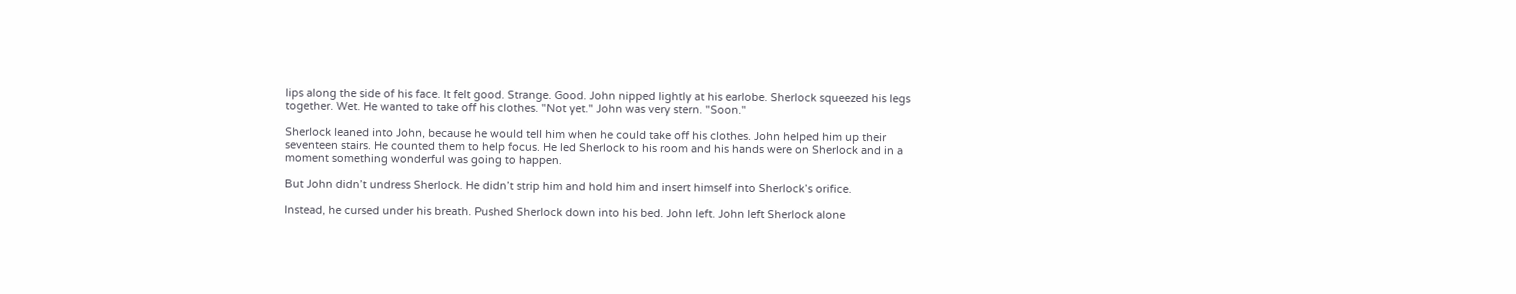lips along the side of his face. It felt good. Strange. Good. John nipped lightly at his earlobe. Sherlock squeezed his legs together. Wet. He wanted to take off his clothes. "Not yet." John was very stern. "Soon."

Sherlock leaned into John, because he would tell him when he could take off his clothes. John helped him up their seventeen stairs. He counted them to help focus. He led Sherlock to his room and his hands were on Sherlock and in a moment something wonderful was going to happen.

But John didn’t undress Sherlock. He didn’t strip him and hold him and insert himself into Sherlock’s orifice.

Instead, he cursed under his breath. Pushed Sherlock down into his bed. John left. John left Sherlock alone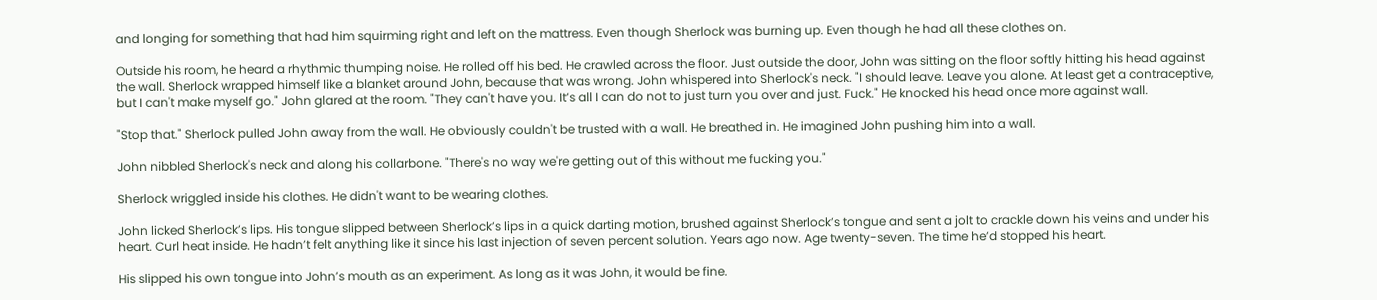and longing for something that had him squirming right and left on the mattress. Even though Sherlock was burning up. Even though he had all these clothes on.

Outside his room, he heard a rhythmic thumping noise. He rolled off his bed. He crawled across the floor. Just outside the door, John was sitting on the floor softly hitting his head against the wall. Sherlock wrapped himself like a blanket around John, because that was wrong. John whispered into Sherlock's neck. "I should leave. Leave you alone. At least get a contraceptive, but I can't make myself go." John glared at the room. "They can't have you. It’s all I can do not to just turn you over and just. Fuck." He knocked his head once more against wall.

"Stop that." Sherlock pulled John away from the wall. He obviously couldn't be trusted with a wall. He breathed in. He imagined John pushing him into a wall.

John nibbled Sherlock's neck and along his collarbone. "There's no way we're getting out of this without me fucking you."

Sherlock wriggled inside his clothes. He didn't want to be wearing clothes.

John licked Sherlock’s lips. His tongue slipped between Sherlock’s lips in a quick darting motion, brushed against Sherlock’s tongue and sent a jolt to crackle down his veins and under his heart. Curl heat inside. He hadn’t felt anything like it since his last injection of seven percent solution. Years ago now. Age twenty-seven. The time he’d stopped his heart.

His slipped his own tongue into John’s mouth as an experiment. As long as it was John, it would be fine.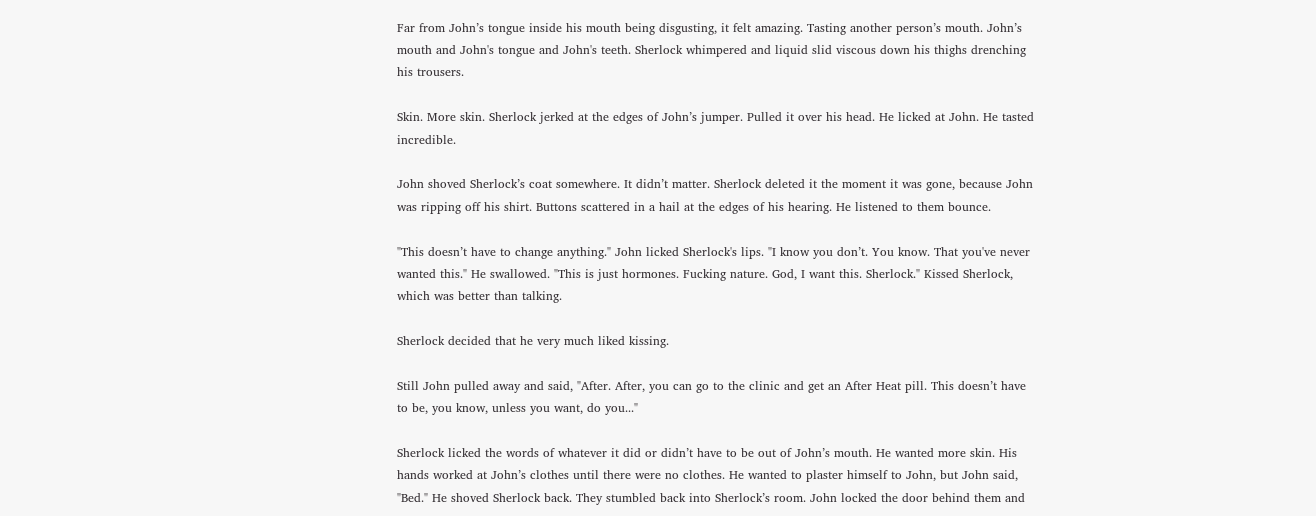Far from John’s tongue inside his mouth being disgusting, it felt amazing. Tasting another person’s mouth. John’s mouth and John's tongue and John's teeth. Sherlock whimpered and liquid slid viscous down his thighs drenching his trousers.

Skin. More skin. Sherlock jerked at the edges of John’s jumper. Pulled it over his head. He licked at John. He tasted incredible.

John shoved Sherlock’s coat somewhere. It didn’t matter. Sherlock deleted it the moment it was gone, because John was ripping off his shirt. Buttons scattered in a hail at the edges of his hearing. He listened to them bounce.

"This doesn’t have to change anything." John licked Sherlock's lips. "I know you don’t. You know. That you've never wanted this." He swallowed. "This is just hormones. Fucking nature. God, I want this. Sherlock." Kissed Sherlock, which was better than talking.

Sherlock decided that he very much liked kissing.

Still John pulled away and said, "After. After, you can go to the clinic and get an After Heat pill. This doesn’t have to be, you know, unless you want, do you..."

Sherlock licked the words of whatever it did or didn’t have to be out of John’s mouth. He wanted more skin. His hands worked at John’s clothes until there were no clothes. He wanted to plaster himself to John, but John said, "Bed." He shoved Sherlock back. They stumbled back into Sherlock’s room. John locked the door behind them and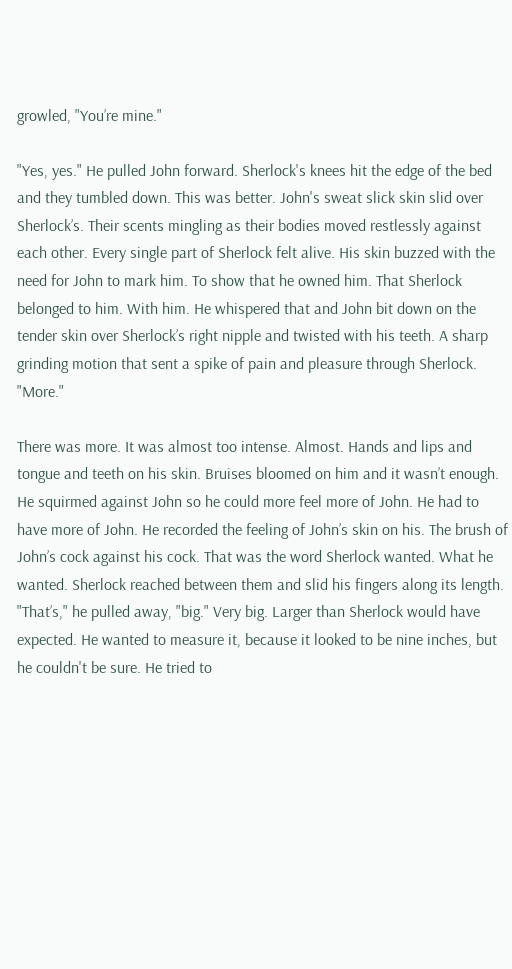growled, "You’re mine."

"Yes, yes." He pulled John forward. Sherlock's knees hit the edge of the bed and they tumbled down. This was better. John's sweat slick skin slid over Sherlock’s. Their scents mingling as their bodies moved restlessly against each other. Every single part of Sherlock felt alive. His skin buzzed with the need for John to mark him. To show that he owned him. That Sherlock belonged to him. With him. He whispered that and John bit down on the tender skin over Sherlock’s right nipple and twisted with his teeth. A sharp grinding motion that sent a spike of pain and pleasure through Sherlock. "More."

There was more. It was almost too intense. Almost. Hands and lips and tongue and teeth on his skin. Bruises bloomed on him and it wasn’t enough. He squirmed against John so he could more feel more of John. He had to have more of John. He recorded the feeling of John’s skin on his. The brush of John’s cock against his cock. That was the word Sherlock wanted. What he wanted. Sherlock reached between them and slid his fingers along its length. "That’s," he pulled away, "big." Very big. Larger than Sherlock would have expected. He wanted to measure it, because it looked to be nine inches, but he couldn't be sure. He tried to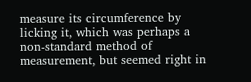measure its circumference by licking it, which was perhaps a non-standard method of measurement, but seemed right in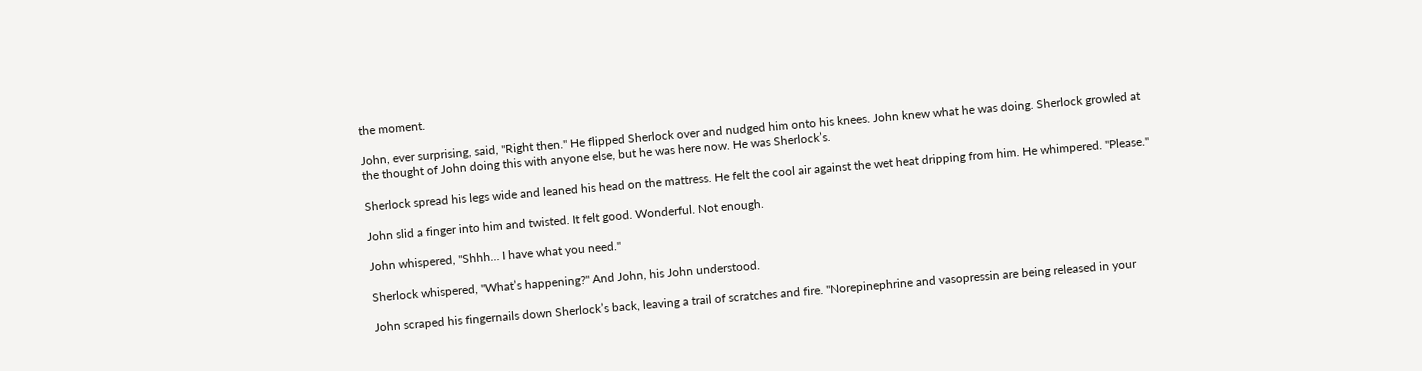the moment.

John, ever surprising, said, "Right then." He flipped Sherlock over and nudged him onto his knees. John knew what he was doing. Sherlock growled at the thought of John doing this with anyone else, but he was here now. He was Sherlock’s.

Sherlock spread his legs wide and leaned his head on the mattress. He felt the cool air against the wet heat dripping from him. He whimpered. "Please."

John slid a finger into him and twisted. It felt good. Wonderful. Not enough.

John whispered, "Shhh… I have what you need."

Sherlock whispered, "What’s happening?" And John, his John understood.

John scraped his fingernails down Sherlock’s back, leaving a trail of scratches and fire. "Norepinephrine and vasopressin are being released in your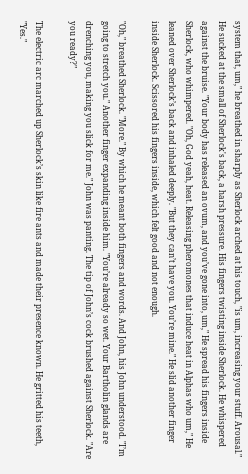system that, um," he breathed in sharply as Sherlock arched at his touch, "is um, increasing your stuff. Arousal." He sucked at the small of Sherlock's back, a harsh pressure. His fingers twisting inside Sherlock. He whispered against the bruise. "Your body has released an ovum, and you’ve gone into, um," He spread his fingers inside Sherlock, who whimpered. "Oh, God yeah, heat. Releasing pheromones that induce heat in Alphas who um," He leaned over Sherlock’s back and inhaled deeply. "But they can’t have you. You’re mine." He slid another finger inside Sherlock. Scissored his fingers inside, which felt good and not enough.

"Oh," breathed Sherlock. "More." By which he meant both fingers and words. And John, his John understood. "I’m going to stretch you." Another finger expanding inside him. "You’re already so wet. Your Bartholin glands are drenching you, making you slick for me." John was panting. The tip of John’s cock brushed against Sherlock. "Are you ready?"

The electric arc marched up Sherlock’s skin like fire ants and made their presence known. He gritted his teeth, "Yes."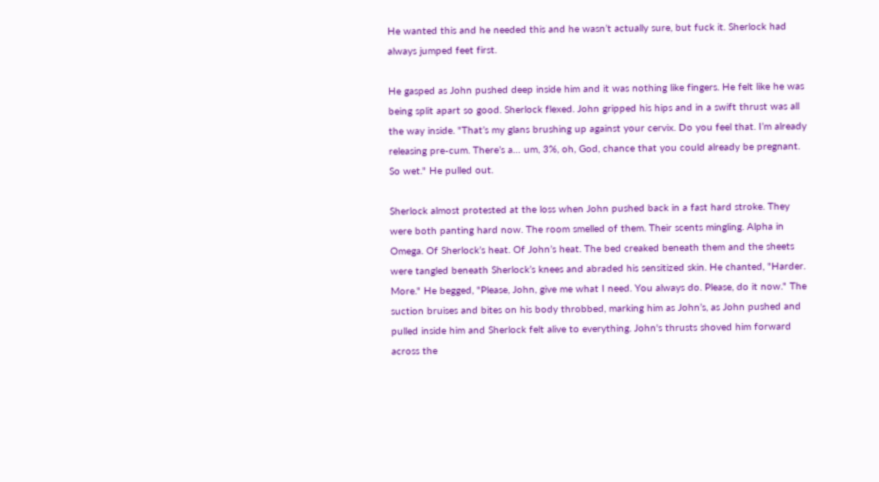He wanted this and he needed this and he wasn’t actually sure, but fuck it. Sherlock had always jumped feet first.

He gasped as John pushed deep inside him and it was nothing like fingers. He felt like he was being split apart so good. Sherlock flexed. John gripped his hips and in a swift thrust was all the way inside. "That’s my glans brushing up against your cervix. Do you feel that. I’m already releasing pre-cum. There’s a… um, 3%, oh, God, chance that you could already be pregnant. So wet." He pulled out.

Sherlock almost protested at the loss when John pushed back in a fast hard stroke. They were both panting hard now. The room smelled of them. Their scents mingling. Alpha in Omega. Of Sherlock’s heat. Of John’s heat. The bed creaked beneath them and the sheets were tangled beneath Sherlock’s knees and abraded his sensitized skin. He chanted, "Harder. More." He begged, "Please, John, give me what I need. You always do. Please, do it now." The suction bruises and bites on his body throbbed, marking him as John’s, as John pushed and pulled inside him and Sherlock felt alive to everything. John's thrusts shoved him forward across the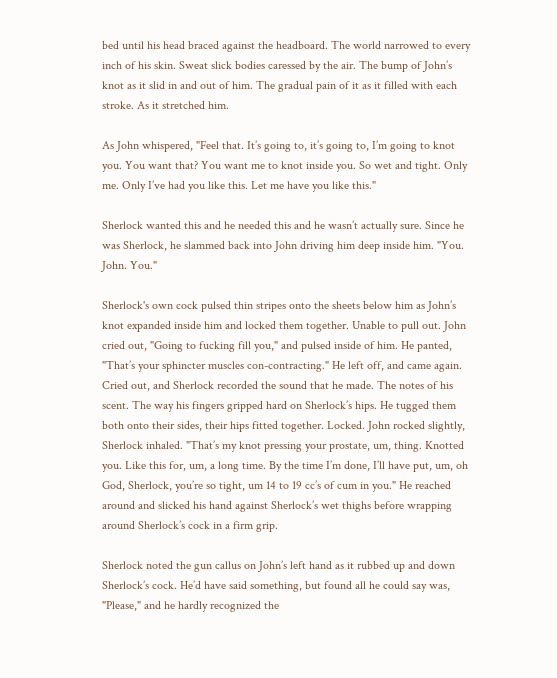bed until his head braced against the headboard. The world narrowed to every inch of his skin. Sweat slick bodies caressed by the air. The bump of John’s knot as it slid in and out of him. The gradual pain of it as it filled with each stroke. As it stretched him.

As John whispered, "Feel that. It’s going to, it’s going to, I’m going to knot you. You want that? You want me to knot inside you. So wet and tight. Only me. Only I’ve had you like this. Let me have you like this."

Sherlock wanted this and he needed this and he wasn’t actually sure. Since he was Sherlock, he slammed back into John driving him deep inside him. "You. John. You."

Sherlock's own cock pulsed thin stripes onto the sheets below him as John’s knot expanded inside him and locked them together. Unable to pull out. John cried out, "Going to fucking fill you," and pulsed inside of him. He panted, "That’s your sphincter muscles con-contracting." He left off, and came again. Cried out, and Sherlock recorded the sound that he made. The notes of his scent. The way his fingers gripped hard on Sherlock’s hips. He tugged them both onto their sides, their hips fitted together. Locked. John rocked slightly, Sherlock inhaled. "That’s my knot pressing your prostate, um, thing. Knotted you. Like this for, um, a long time. By the time I’m done, I’ll have put, um, oh God, Sherlock, you’re so tight, um 14 to 19 cc’s of cum in you." He reached around and slicked his hand against Sherlock’s wet thighs before wrapping around Sherlock’s cock in a firm grip.

Sherlock noted the gun callus on John’s left hand as it rubbed up and down Sherlock’s cock. He’d have said something, but found all he could say was, "Please," and he hardly recognized the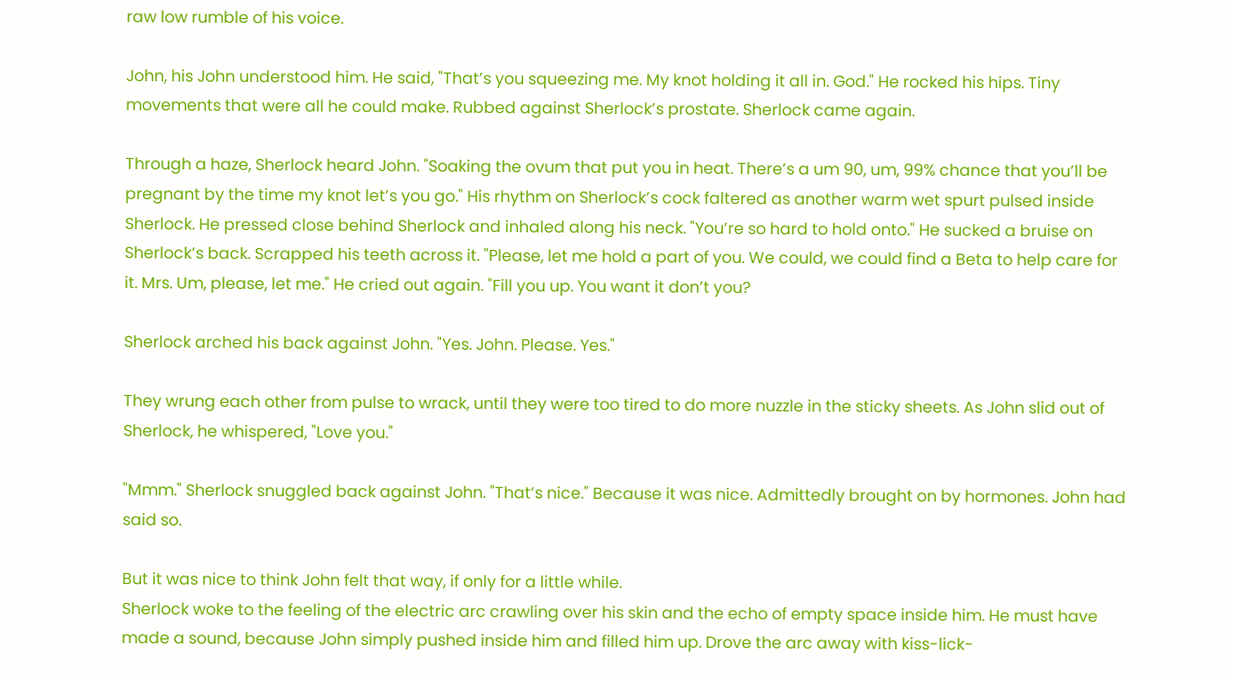raw low rumble of his voice.

John, his John understood him. He said, "That’s you squeezing me. My knot holding it all in. God." He rocked his hips. Tiny movements that were all he could make. Rubbed against Sherlock’s prostate. Sherlock came again.

Through a haze, Sherlock heard John. "Soaking the ovum that put you in heat. There’s a um 90, um, 99% chance that you’ll be pregnant by the time my knot let’s you go." His rhythm on Sherlock’s cock faltered as another warm wet spurt pulsed inside Sherlock. He pressed close behind Sherlock and inhaled along his neck. "You’re so hard to hold onto." He sucked a bruise on Sherlock’s back. Scrapped his teeth across it. "Please, let me hold a part of you. We could, we could find a Beta to help care for it. Mrs. Um, please, let me." He cried out again. "Fill you up. You want it don’t you?

Sherlock arched his back against John. "Yes. John. Please. Yes."

They wrung each other from pulse to wrack, until they were too tired to do more nuzzle in the sticky sheets. As John slid out of Sherlock, he whispered, "Love you."

"Mmm." Sherlock snuggled back against John. "That’s nice." Because it was nice. Admittedly brought on by hormones. John had said so.

But it was nice to think John felt that way, if only for a little while.
Sherlock woke to the feeling of the electric arc crawling over his skin and the echo of empty space inside him. He must have made a sound, because John simply pushed inside him and filled him up. Drove the arc away with kiss-lick-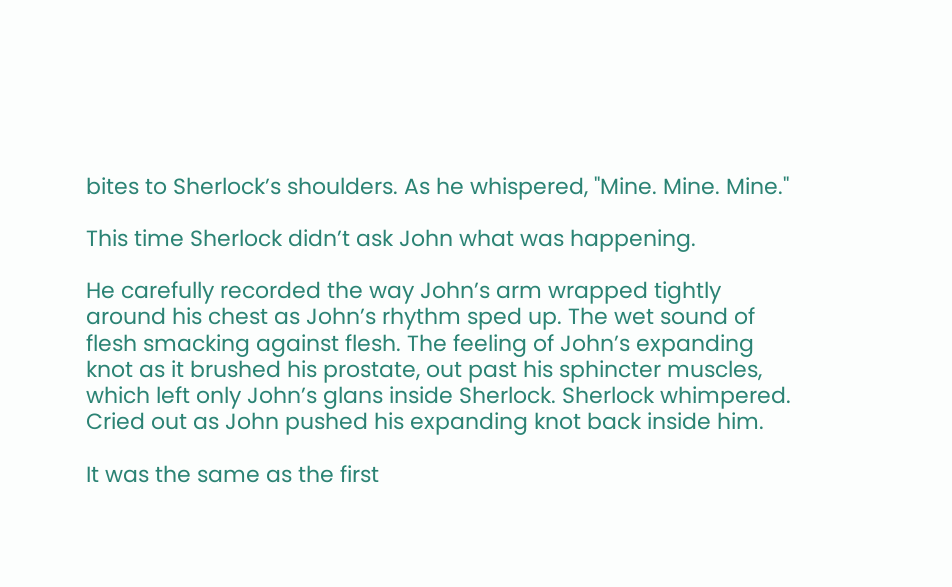bites to Sherlock’s shoulders. As he whispered, "Mine. Mine. Mine."

This time Sherlock didn’t ask John what was happening.

He carefully recorded the way John’s arm wrapped tightly around his chest as John’s rhythm sped up. The wet sound of flesh smacking against flesh. The feeling of John’s expanding knot as it brushed his prostate, out past his sphincter muscles, which left only John’s glans inside Sherlock. Sherlock whimpered. Cried out as John pushed his expanding knot back inside him.

It was the same as the first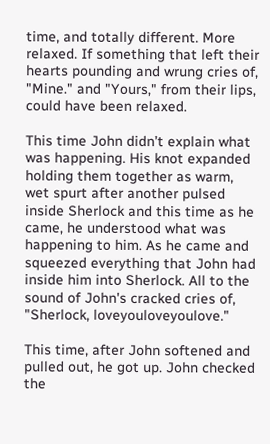time, and totally different. More relaxed. If something that left their hearts pounding and wrung cries of, "Mine." and "Yours," from their lips, could have been relaxed.

This time John didn’t explain what was happening. His knot expanded holding them together as warm, wet spurt after another pulsed inside Sherlock and this time as he came, he understood what was happening to him. As he came and squeezed everything that John had inside him into Sherlock. All to the sound of John's cracked cries of, "Sherlock, loveyouloveyoulove."

This time, after John softened and pulled out, he got up. John checked the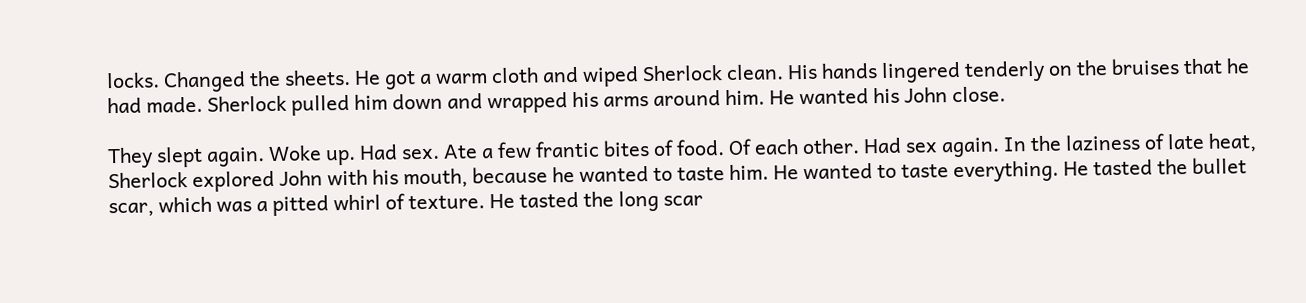locks. Changed the sheets. He got a warm cloth and wiped Sherlock clean. His hands lingered tenderly on the bruises that he had made. Sherlock pulled him down and wrapped his arms around him. He wanted his John close.

They slept again. Woke up. Had sex. Ate a few frantic bites of food. Of each other. Had sex again. In the laziness of late heat, Sherlock explored John with his mouth, because he wanted to taste him. He wanted to taste everything. He tasted the bullet scar, which was a pitted whirl of texture. He tasted the long scar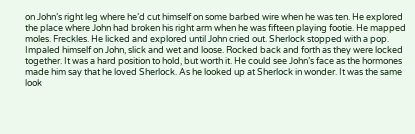on John’s right leg where he’d cut himself on some barbed wire when he was ten. He explored the place where John had broken his right arm when he was fifteen playing footie. He mapped moles. Freckles. He licked and explored until John cried out. Sherlock stopped with a pop. Impaled himself on John, slick and wet and loose. Rocked back and forth as they were locked together. It was a hard position to hold, but worth it. He could see John’s face as the hormones made him say that he loved Sherlock. As he looked up at Sherlock in wonder. It was the same look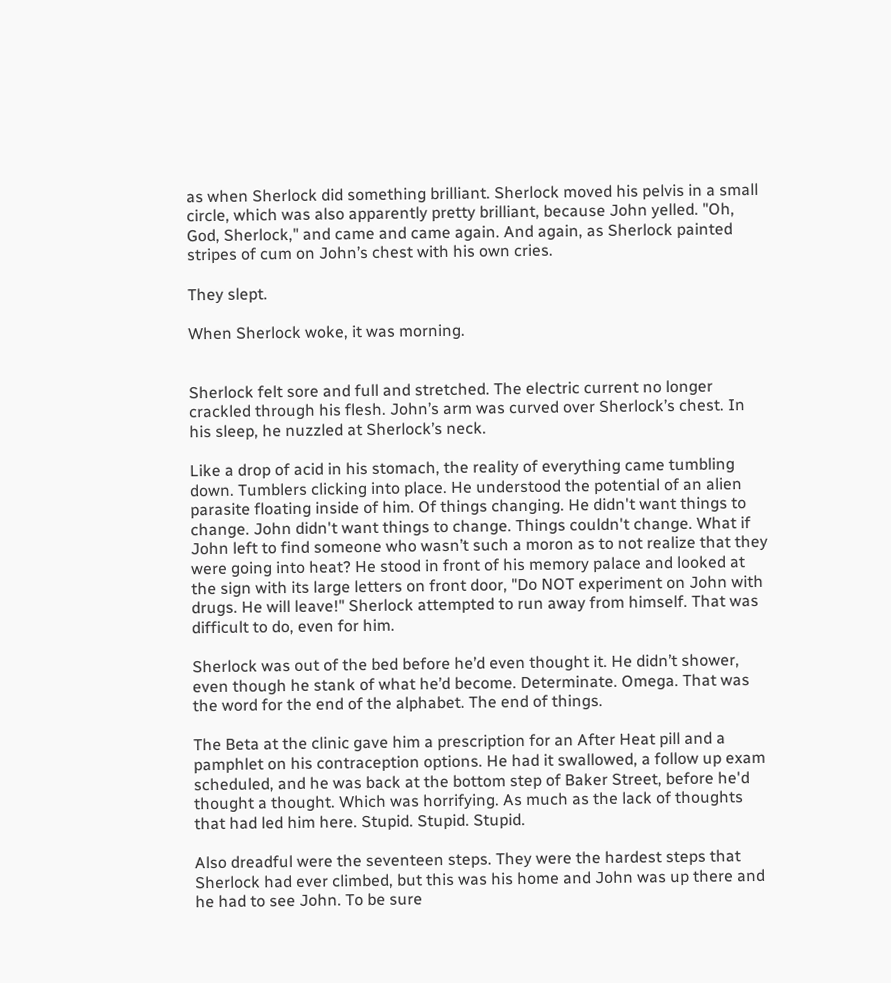as when Sherlock did something brilliant. Sherlock moved his pelvis in a small circle, which was also apparently pretty brilliant, because John yelled. "Oh, God, Sherlock," and came and came again. And again, as Sherlock painted stripes of cum on John’s chest with his own cries.

They slept.

When Sherlock woke, it was morning.


Sherlock felt sore and full and stretched. The electric current no longer crackled through his flesh. John’s arm was curved over Sherlock’s chest. In his sleep, he nuzzled at Sherlock’s neck.

Like a drop of acid in his stomach, the reality of everything came tumbling down. Tumblers clicking into place. He understood the potential of an alien parasite floating inside of him. Of things changing. He didn't want things to change. John didn't want things to change. Things couldn't change. What if John left to find someone who wasn’t such a moron as to not realize that they were going into heat? He stood in front of his memory palace and looked at the sign with its large letters on front door, "Do NOT experiment on John with drugs. He will leave!" Sherlock attempted to run away from himself. That was difficult to do, even for him.

Sherlock was out of the bed before he’d even thought it. He didn’t shower, even though he stank of what he’d become. Determinate. Omega. That was the word for the end of the alphabet. The end of things.

The Beta at the clinic gave him a prescription for an After Heat pill and a pamphlet on his contraception options. He had it swallowed, a follow up exam scheduled, and he was back at the bottom step of Baker Street, before he'd thought a thought. Which was horrifying. As much as the lack of thoughts that had led him here. Stupid. Stupid. Stupid.

Also dreadful were the seventeen steps. They were the hardest steps that Sherlock had ever climbed, but this was his home and John was up there and he had to see John. To be sure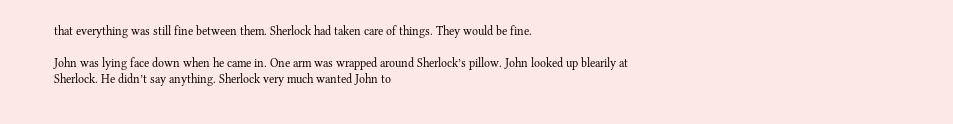that everything was still fine between them. Sherlock had taken care of things. They would be fine.

John was lying face down when he came in. One arm was wrapped around Sherlock’s pillow. John looked up blearily at Sherlock. He didn’t say anything. Sherlock very much wanted John to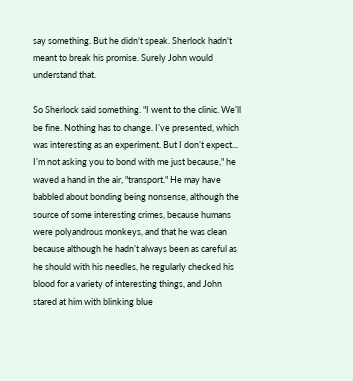say something. But he didn't speak. Sherlock hadn't meant to break his promise. Surely John would understand that.

So Sherlock said something. "I went to the clinic. We’ll be fine. Nothing has to change. I’ve presented, which was interesting as an experiment. But I don’t expect... I’m not asking you to bond with me just because," he waved a hand in the air, "transport." He may have babbled about bonding being nonsense, although the source of some interesting crimes, because humans were polyandrous monkeys, and that he was clean because although he hadn’t always been as careful as he should with his needles, he regularly checked his blood for a variety of interesting things, and John stared at him with blinking blue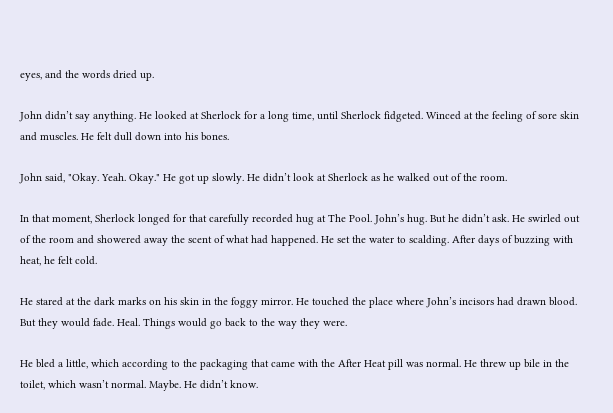eyes, and the words dried up.

John didn’t say anything. He looked at Sherlock for a long time, until Sherlock fidgeted. Winced at the feeling of sore skin and muscles. He felt dull down into his bones.

John said, "Okay. Yeah. Okay." He got up slowly. He didn’t look at Sherlock as he walked out of the room.

In that moment, Sherlock longed for that carefully recorded hug at The Pool. John’s hug. But he didn’t ask. He swirled out of the room and showered away the scent of what had happened. He set the water to scalding. After days of buzzing with heat, he felt cold.

He stared at the dark marks on his skin in the foggy mirror. He touched the place where John’s incisors had drawn blood. But they would fade. Heal. Things would go back to the way they were.

He bled a little, which according to the packaging that came with the After Heat pill was normal. He threw up bile in the toilet, which wasn’t normal. Maybe. He didn’t know.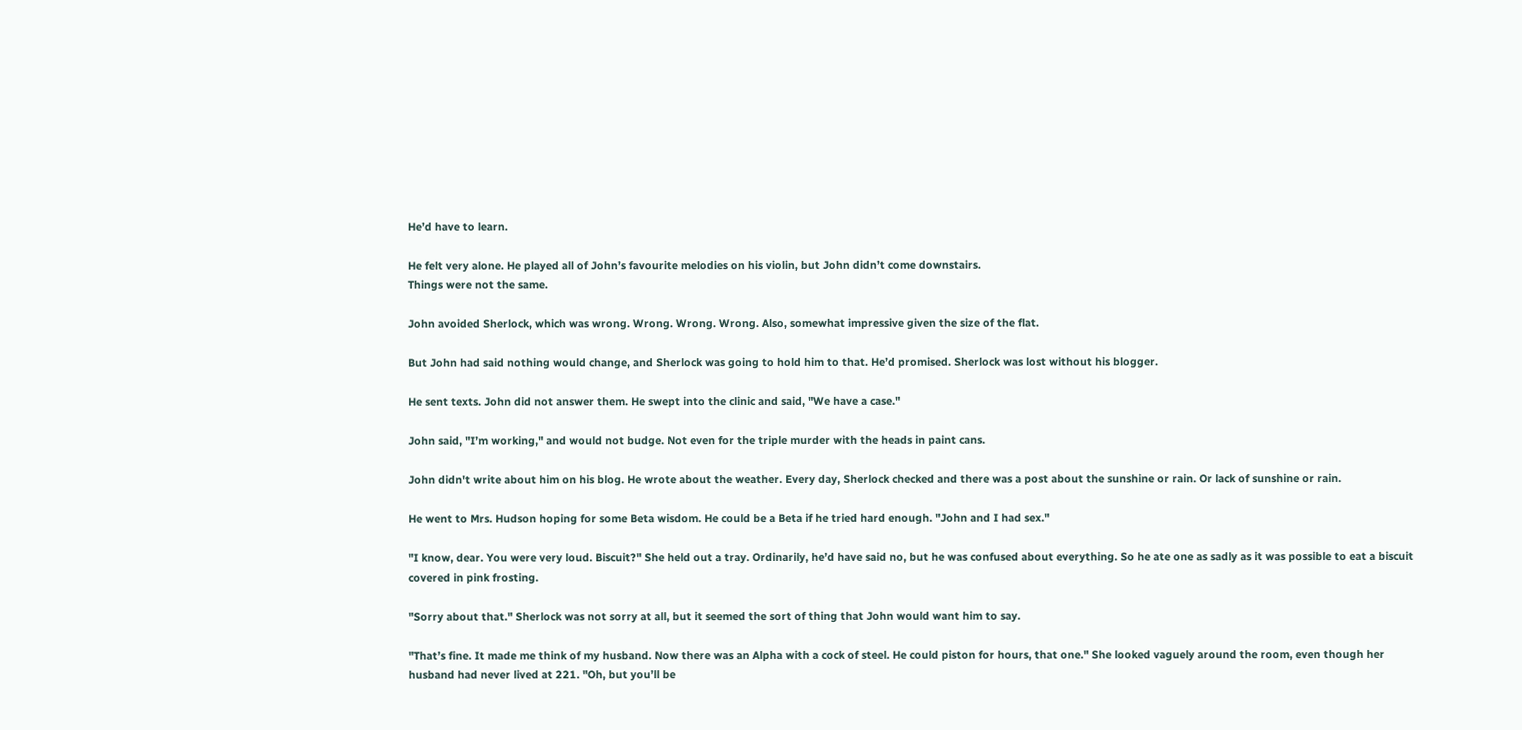He’d have to learn.

He felt very alone. He played all of John’s favourite melodies on his violin, but John didn’t come downstairs.
Things were not the same.

John avoided Sherlock, which was wrong. Wrong. Wrong. Wrong. Also, somewhat impressive given the size of the flat.

But John had said nothing would change, and Sherlock was going to hold him to that. He’d promised. Sherlock was lost without his blogger.

He sent texts. John did not answer them. He swept into the clinic and said, "We have a case."

John said, "I’m working," and would not budge. Not even for the triple murder with the heads in paint cans.

John didn't write about him on his blog. He wrote about the weather. Every day, Sherlock checked and there was a post about the sunshine or rain. Or lack of sunshine or rain.

He went to Mrs. Hudson hoping for some Beta wisdom. He could be a Beta if he tried hard enough. "John and I had sex."

"I know, dear. You were very loud. Biscuit?" She held out a tray. Ordinarily, he’d have said no, but he was confused about everything. So he ate one as sadly as it was possible to eat a biscuit covered in pink frosting.

"Sorry about that." Sherlock was not sorry at all, but it seemed the sort of thing that John would want him to say.

"That’s fine. It made me think of my husband. Now there was an Alpha with a cock of steel. He could piston for hours, that one." She looked vaguely around the room, even though her husband had never lived at 221. "Oh, but you’ll be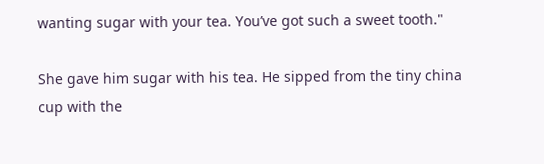wanting sugar with your tea. You’ve got such a sweet tooth."

She gave him sugar with his tea. He sipped from the tiny china cup with the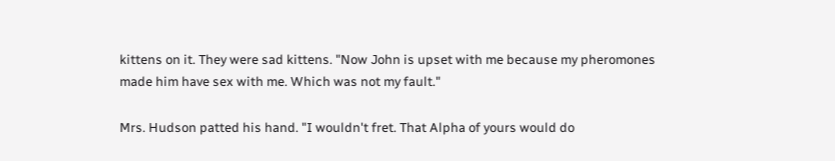kittens on it. They were sad kittens. "Now John is upset with me because my pheromones made him have sex with me. Which was not my fault."

Mrs. Hudson patted his hand. "I wouldn't fret. That Alpha of yours would do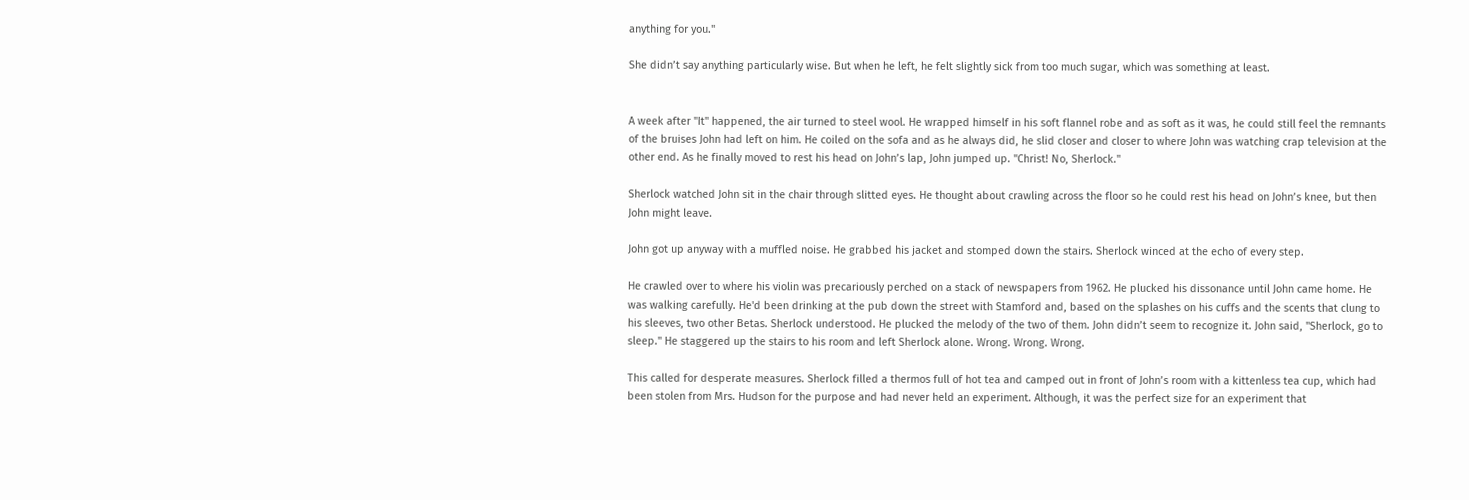anything for you."

She didn’t say anything particularly wise. But when he left, he felt slightly sick from too much sugar, which was something at least.


A week after "It" happened, the air turned to steel wool. He wrapped himself in his soft flannel robe and as soft as it was, he could still feel the remnants of the bruises John had left on him. He coiled on the sofa and as he always did, he slid closer and closer to where John was watching crap television at the other end. As he finally moved to rest his head on John’s lap, John jumped up. "Christ! No, Sherlock."

Sherlock watched John sit in the chair through slitted eyes. He thought about crawling across the floor so he could rest his head on John’s knee, but then John might leave.

John got up anyway with a muffled noise. He grabbed his jacket and stomped down the stairs. Sherlock winced at the echo of every step.

He crawled over to where his violin was precariously perched on a stack of newspapers from 1962. He plucked his dissonance until John came home. He was walking carefully. He'd been drinking at the pub down the street with Stamford and, based on the splashes on his cuffs and the scents that clung to his sleeves, two other Betas. Sherlock understood. He plucked the melody of the two of them. John didn’t seem to recognize it. John said, "Sherlock, go to sleep." He staggered up the stairs to his room and left Sherlock alone. Wrong. Wrong. Wrong.

This called for desperate measures. Sherlock filled a thermos full of hot tea and camped out in front of John’s room with a kittenless tea cup, which had been stolen from Mrs. Hudson for the purpose and had never held an experiment. Although, it was the perfect size for an experiment that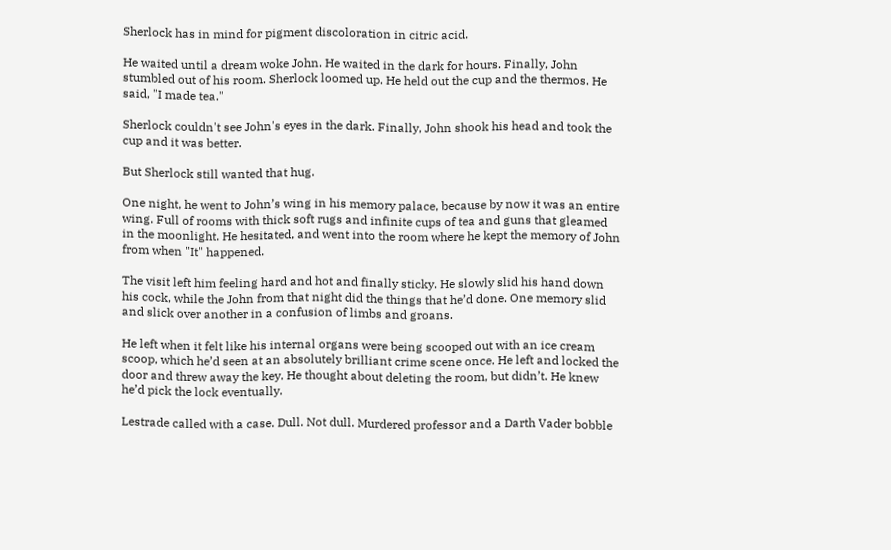Sherlock has in mind for pigment discoloration in citric acid.

He waited until a dream woke John. He waited in the dark for hours. Finally, John stumbled out of his room. Sherlock loomed up. He held out the cup and the thermos. He said, "I made tea."

Sherlock couldn't see John's eyes in the dark. Finally, John shook his head and took the cup and it was better.

But Sherlock still wanted that hug.

One night, he went to John’s wing in his memory palace, because by now it was an entire wing. Full of rooms with thick soft rugs and infinite cups of tea and guns that gleamed in the moonlight. He hesitated, and went into the room where he kept the memory of John from when "It" happened.

The visit left him feeling hard and hot and finally sticky. He slowly slid his hand down his cock, while the John from that night did the things that he’d done. One memory slid and slick over another in a confusion of limbs and groans.

He left when it felt like his internal organs were being scooped out with an ice cream scoop, which he’d seen at an absolutely brilliant crime scene once. He left and locked the door and threw away the key. He thought about deleting the room, but didn’t. He knew he’d pick the lock eventually.

Lestrade called with a case. Dull. Not dull. Murdered professor and a Darth Vader bobble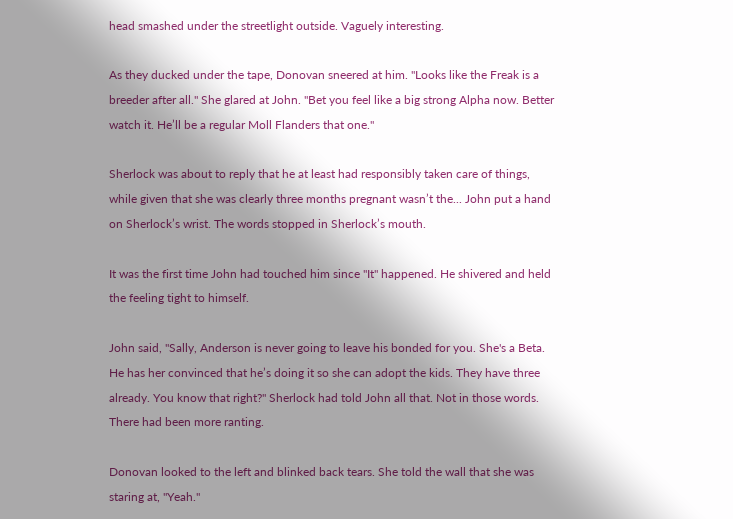head smashed under the streetlight outside. Vaguely interesting.

As they ducked under the tape, Donovan sneered at him. "Looks like the Freak is a breeder after all." She glared at John. "Bet you feel like a big strong Alpha now. Better watch it. He’ll be a regular Moll Flanders that one."

Sherlock was about to reply that he at least had responsibly taken care of things, while given that she was clearly three months pregnant wasn’t the... John put a hand on Sherlock’s wrist. The words stopped in Sherlock’s mouth.

It was the first time John had touched him since "It" happened. He shivered and held the feeling tight to himself.

John said, "Sally, Anderson is never going to leave his bonded for you. She's a Beta. He has her convinced that he’s doing it so she can adopt the kids. They have three already. You know that right?" Sherlock had told John all that. Not in those words. There had been more ranting.

Donovan looked to the left and blinked back tears. She told the wall that she was staring at, "Yeah."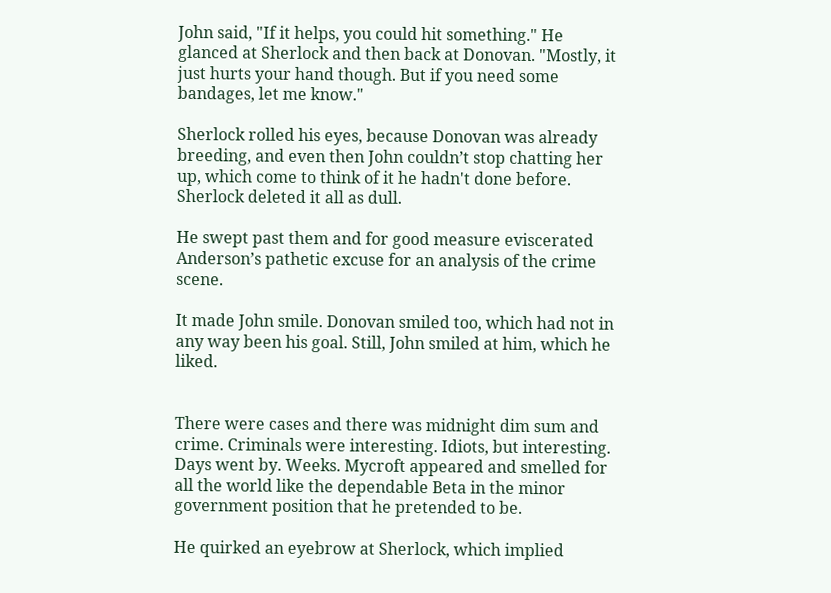John said, "If it helps, you could hit something." He glanced at Sherlock and then back at Donovan. "Mostly, it just hurts your hand though. But if you need some bandages, let me know."

Sherlock rolled his eyes, because Donovan was already breeding, and even then John couldn’t stop chatting her up, which come to think of it he hadn't done before. Sherlock deleted it all as dull.

He swept past them and for good measure eviscerated Anderson’s pathetic excuse for an analysis of the crime scene.

It made John smile. Donovan smiled too, which had not in any way been his goal. Still, John smiled at him, which he liked.


There were cases and there was midnight dim sum and crime. Criminals were interesting. Idiots, but interesting. Days went by. Weeks. Mycroft appeared and smelled for all the world like the dependable Beta in the minor government position that he pretended to be.

He quirked an eyebrow at Sherlock, which implied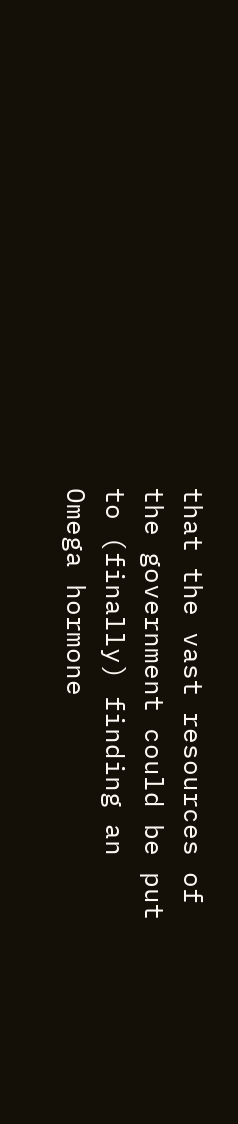that the vast resources of the government could be put to (finally) finding an Omega hormone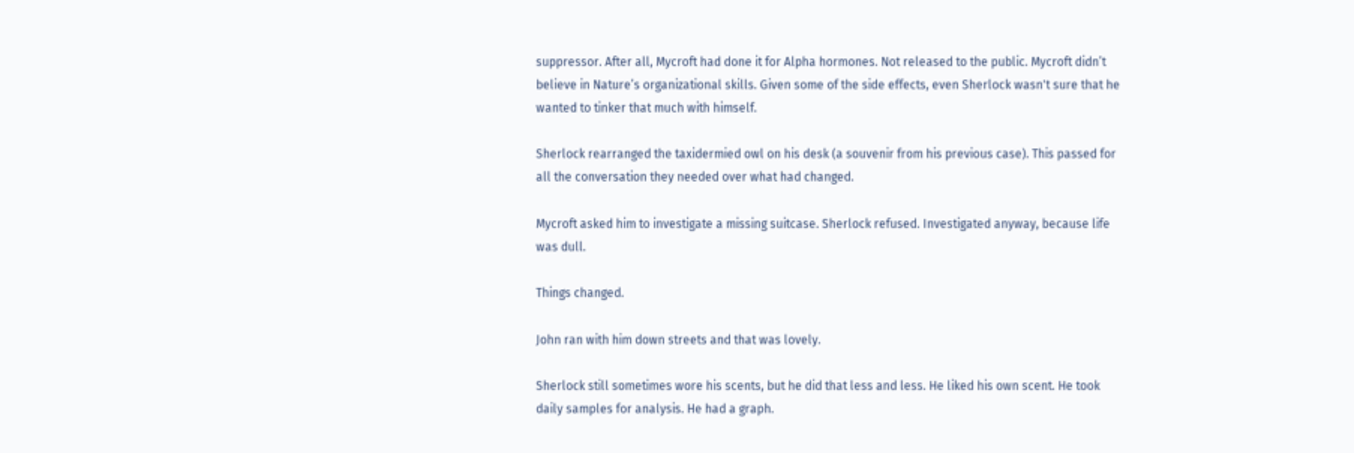suppressor. After all, Mycroft had done it for Alpha hormones. Not released to the public. Mycroft didn’t believe in Nature’s organizational skills. Given some of the side effects, even Sherlock wasn't sure that he wanted to tinker that much with himself.

Sherlock rearranged the taxidermied owl on his desk (a souvenir from his previous case). This passed for all the conversation they needed over what had changed.

Mycroft asked him to investigate a missing suitcase. Sherlock refused. Investigated anyway, because life was dull.

Things changed.

John ran with him down streets and that was lovely.

Sherlock still sometimes wore his scents, but he did that less and less. He liked his own scent. He took daily samples for analysis. He had a graph.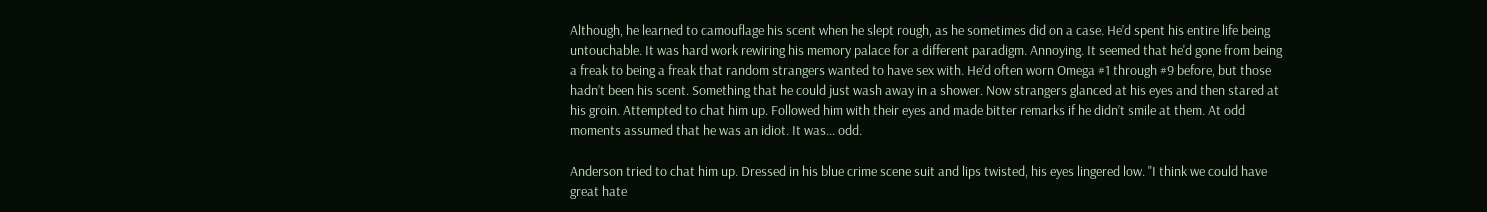Although, he learned to camouflage his scent when he slept rough, as he sometimes did on a case. He’d spent his entire life being untouchable. It was hard work rewiring his memory palace for a different paradigm. Annoying. It seemed that he'd gone from being a freak to being a freak that random strangers wanted to have sex with. He’d often worn Omega #1 through #9 before, but those hadn’t been his scent. Something that he could just wash away in a shower. Now strangers glanced at his eyes and then stared at his groin. Attempted to chat him up. Followed him with their eyes and made bitter remarks if he didn’t smile at them. At odd moments assumed that he was an idiot. It was... odd.

Anderson tried to chat him up. Dressed in his blue crime scene suit and lips twisted, his eyes lingered low. "I think we could have great hate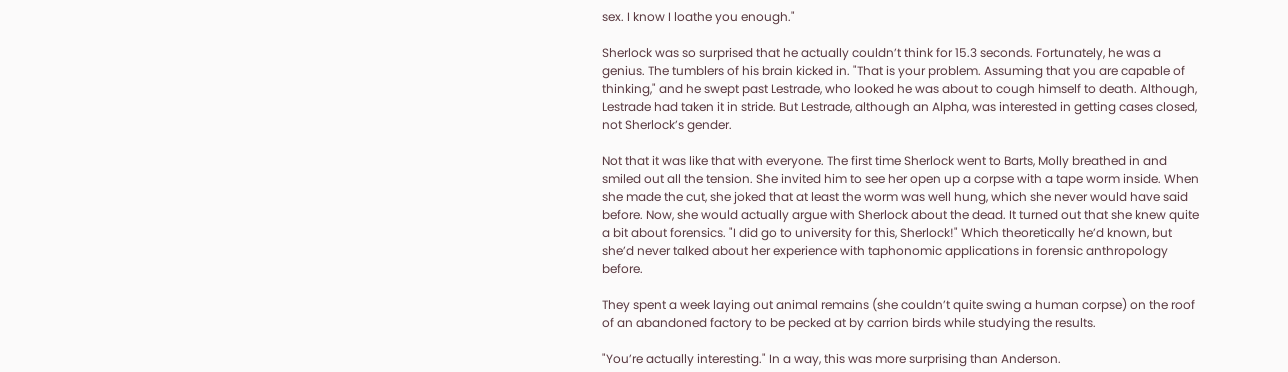sex. I know I loathe you enough."

Sherlock was so surprised that he actually couldn’t think for 15.3 seconds. Fortunately, he was a genius. The tumblers of his brain kicked in. "That is your problem. Assuming that you are capable of thinking," and he swept past Lestrade, who looked he was about to cough himself to death. Although, Lestrade had taken it in stride. But Lestrade, although an Alpha, was interested in getting cases closed, not Sherlock’s gender.

Not that it was like that with everyone. The first time Sherlock went to Barts, Molly breathed in and smiled out all the tension. She invited him to see her open up a corpse with a tape worm inside. When she made the cut, she joked that at least the worm was well hung, which she never would have said before. Now, she would actually argue with Sherlock about the dead. It turned out that she knew quite a bit about forensics. "I did go to university for this, Sherlock!" Which theoretically he’d known, but she’d never talked about her experience with taphonomic applications in forensic anthropology before.

They spent a week laying out animal remains (she couldn’t quite swing a human corpse) on the roof of an abandoned factory to be pecked at by carrion birds while studying the results.

"You’re actually interesting." In a way, this was more surprising than Anderson.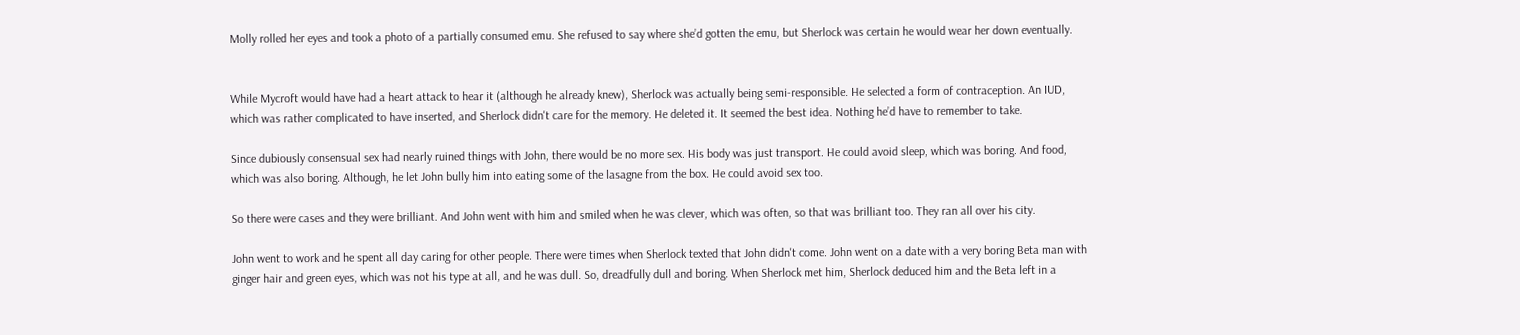Molly rolled her eyes and took a photo of a partially consumed emu. She refused to say where she’d gotten the emu, but Sherlock was certain he would wear her down eventually.


While Mycroft would have had a heart attack to hear it (although he already knew), Sherlock was actually being semi-responsible. He selected a form of contraception. An IUD, which was rather complicated to have inserted, and Sherlock didn't care for the memory. He deleted it. It seemed the best idea. Nothing he’d have to remember to take.

Since dubiously consensual sex had nearly ruined things with John, there would be no more sex. His body was just transport. He could avoid sleep, which was boring. And food, which was also boring. Although, he let John bully him into eating some of the lasagne from the box. He could avoid sex too.

So there were cases and they were brilliant. And John went with him and smiled when he was clever, which was often, so that was brilliant too. They ran all over his city.

John went to work and he spent all day caring for other people. There were times when Sherlock texted that John didn't come. John went on a date with a very boring Beta man with ginger hair and green eyes, which was not his type at all, and he was dull. So, dreadfully dull and boring. When Sherlock met him, Sherlock deduced him and the Beta left in a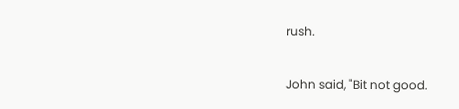rush.

John said, "Bit not good.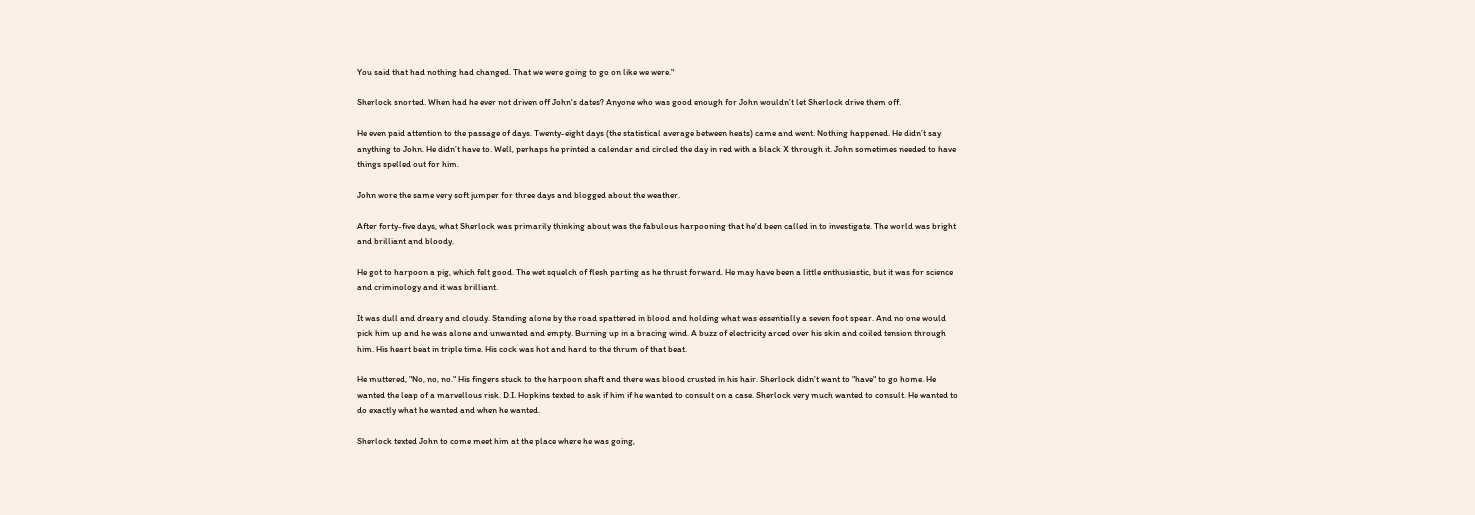You said that had nothing had changed. That we were going to go on like we were."

Sherlock snorted. When had he ever not driven off John's dates? Anyone who was good enough for John wouldn’t let Sherlock drive them off.

He even paid attention to the passage of days. Twenty-eight days (the statistical average between heats) came and went. Nothing happened. He didn’t say anything to John. He didn’t have to. Well, perhaps he printed a calendar and circled the day in red with a black X through it. John sometimes needed to have things spelled out for him.

John wore the same very soft jumper for three days and blogged about the weather.

After forty-five days, what Sherlock was primarily thinking about was the fabulous harpooning that he'd been called in to investigate. The world was bright and brilliant and bloody.

He got to harpoon a pig, which felt good. The wet squelch of flesh parting as he thrust forward. He may have been a little enthusiastic, but it was for science and criminology and it was brilliant.

It was dull and dreary and cloudy. Standing alone by the road spattered in blood and holding what was essentially a seven foot spear. And no one would pick him up and he was alone and unwanted and empty. Burning up in a bracing wind. A buzz of electricity arced over his skin and coiled tension through him. His heart beat in triple time. His cock was hot and hard to the thrum of that beat.

He muttered, "No, no, no." His fingers stuck to the harpoon shaft and there was blood crusted in his hair. Sherlock didn’t want to "have" to go home. He wanted the leap of a marvellous risk. D.I. Hopkins texted to ask if him if he wanted to consult on a case. Sherlock very much wanted to consult. He wanted to do exactly what he wanted and when he wanted.

Sherlock texted John to come meet him at the place where he was going,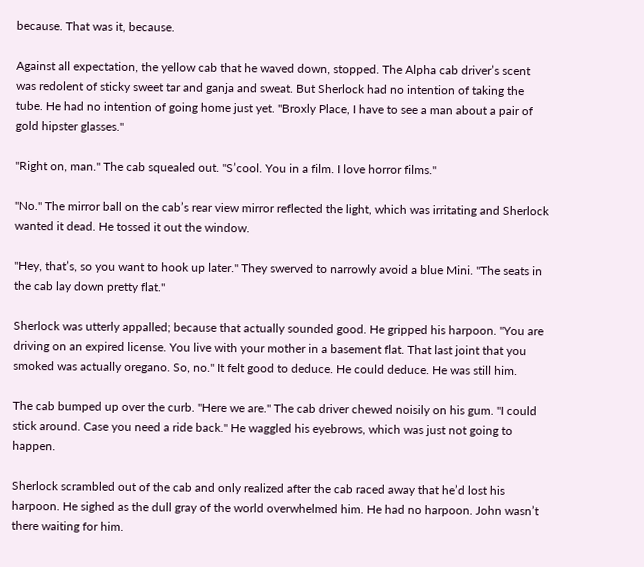because. That was it, because.

Against all expectation, the yellow cab that he waved down, stopped. The Alpha cab driver’s scent was redolent of sticky sweet tar and ganja and sweat. But Sherlock had no intention of taking the tube. He had no intention of going home just yet. "Broxly Place, I have to see a man about a pair of gold hipster glasses."

"Right on, man." The cab squealed out. "S’cool. You in a film. I love horror films."

"No." The mirror ball on the cab’s rear view mirror reflected the light, which was irritating and Sherlock wanted it dead. He tossed it out the window.

"Hey, that’s, so you want to hook up later." They swerved to narrowly avoid a blue Mini. "The seats in the cab lay down pretty flat."

Sherlock was utterly appalled; because that actually sounded good. He gripped his harpoon. "You are driving on an expired license. You live with your mother in a basement flat. That last joint that you smoked was actually oregano. So, no." It felt good to deduce. He could deduce. He was still him.

The cab bumped up over the curb. "Here we are." The cab driver chewed noisily on his gum. "I could stick around. Case you need a ride back." He waggled his eyebrows, which was just not going to happen.

Sherlock scrambled out of the cab and only realized after the cab raced away that he’d lost his harpoon. He sighed as the dull gray of the world overwhelmed him. He had no harpoon. John wasn’t there waiting for him.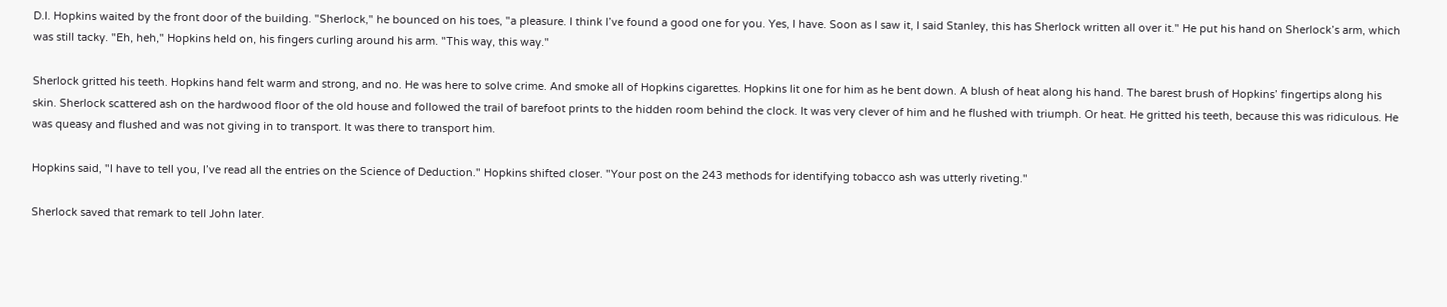D.I. Hopkins waited by the front door of the building. "Sherlock," he bounced on his toes, "a pleasure. I think I’ve found a good one for you. Yes, I have. Soon as I saw it, I said Stanley, this has Sherlock written all over it." He put his hand on Sherlock’s arm, which was still tacky. "Eh, heh," Hopkins held on, his fingers curling around his arm. "This way, this way."

Sherlock gritted his teeth. Hopkins hand felt warm and strong, and no. He was here to solve crime. And smoke all of Hopkins cigarettes. Hopkins lit one for him as he bent down. A blush of heat along his hand. The barest brush of Hopkins’ fingertips along his skin. Sherlock scattered ash on the hardwood floor of the old house and followed the trail of barefoot prints to the hidden room behind the clock. It was very clever of him and he flushed with triumph. Or heat. He gritted his teeth, because this was ridiculous. He was queasy and flushed and was not giving in to transport. It was there to transport him.

Hopkins said, "I have to tell you, I’ve read all the entries on the Science of Deduction." Hopkins shifted closer. "Your post on the 243 methods for identifying tobacco ash was utterly riveting."

Sherlock saved that remark to tell John later.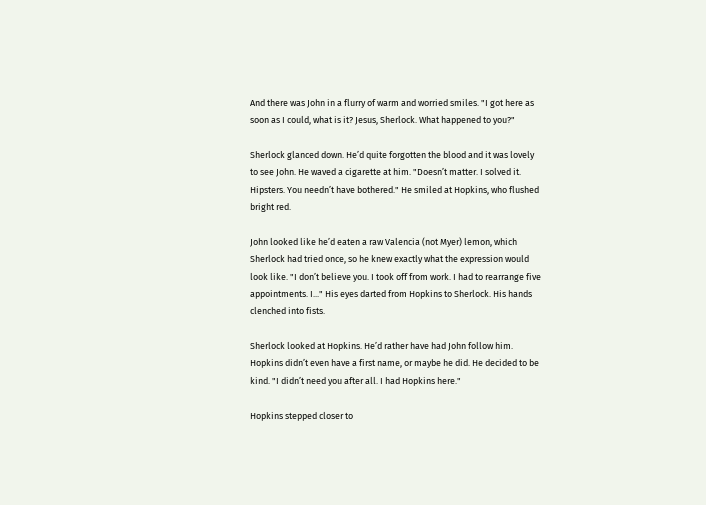And there was John in a flurry of warm and worried smiles. "I got here as soon as I could, what is it? Jesus, Sherlock. What happened to you?"

Sherlock glanced down. He’d quite forgotten the blood and it was lovely to see John. He waved a cigarette at him. "Doesn’t matter. I solved it. Hipsters. You needn’t have bothered." He smiled at Hopkins, who flushed bright red.

John looked like he’d eaten a raw Valencia (not Myer) lemon, which Sherlock had tried once, so he knew exactly what the expression would look like. "I don’t believe you. I took off from work. I had to rearrange five appointments. I..." His eyes darted from Hopkins to Sherlock. His hands clenched into fists.

Sherlock looked at Hopkins. He’d rather have had John follow him. Hopkins didn’t even have a first name, or maybe he did. He decided to be kind. "I didn’t need you after all. I had Hopkins here."

Hopkins stepped closer to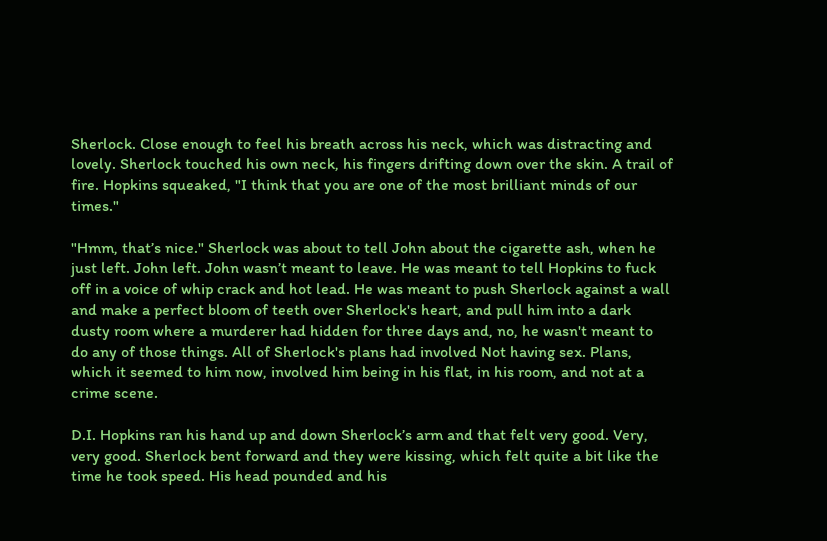Sherlock. Close enough to feel his breath across his neck, which was distracting and lovely. Sherlock touched his own neck, his fingers drifting down over the skin. A trail of fire. Hopkins squeaked, "I think that you are one of the most brilliant minds of our times."

"Hmm, that’s nice." Sherlock was about to tell John about the cigarette ash, when he just left. John left. John wasn’t meant to leave. He was meant to tell Hopkins to fuck off in a voice of whip crack and hot lead. He was meant to push Sherlock against a wall and make a perfect bloom of teeth over Sherlock's heart, and pull him into a dark dusty room where a murderer had hidden for three days and, no, he wasn't meant to do any of those things. All of Sherlock's plans had involved Not having sex. Plans, which it seemed to him now, involved him being in his flat, in his room, and not at a crime scene.

D.I. Hopkins ran his hand up and down Sherlock’s arm and that felt very good. Very, very good. Sherlock bent forward and they were kissing, which felt quite a bit like the time he took speed. His head pounded and his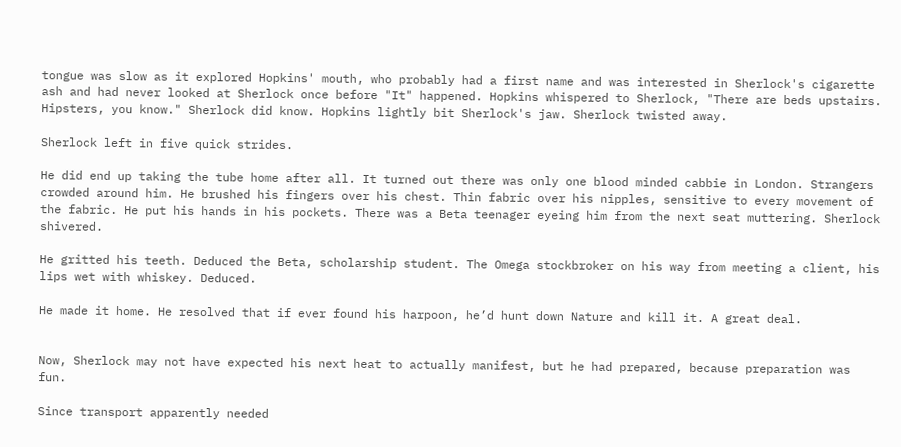tongue was slow as it explored Hopkins' mouth, who probably had a first name and was interested in Sherlock's cigarette ash and had never looked at Sherlock once before "It" happened. Hopkins whispered to Sherlock, "There are beds upstairs. Hipsters, you know." Sherlock did know. Hopkins lightly bit Sherlock's jaw. Sherlock twisted away.

Sherlock left in five quick strides.

He did end up taking the tube home after all. It turned out there was only one blood minded cabbie in London. Strangers crowded around him. He brushed his fingers over his chest. Thin fabric over his nipples, sensitive to every movement of the fabric. He put his hands in his pockets. There was a Beta teenager eyeing him from the next seat muttering. Sherlock shivered.

He gritted his teeth. Deduced the Beta, scholarship student. The Omega stockbroker on his way from meeting a client, his lips wet with whiskey. Deduced.

He made it home. He resolved that if ever found his harpoon, he’d hunt down Nature and kill it. A great deal.


Now, Sherlock may not have expected his next heat to actually manifest, but he had prepared, because preparation was fun.

Since transport apparently needed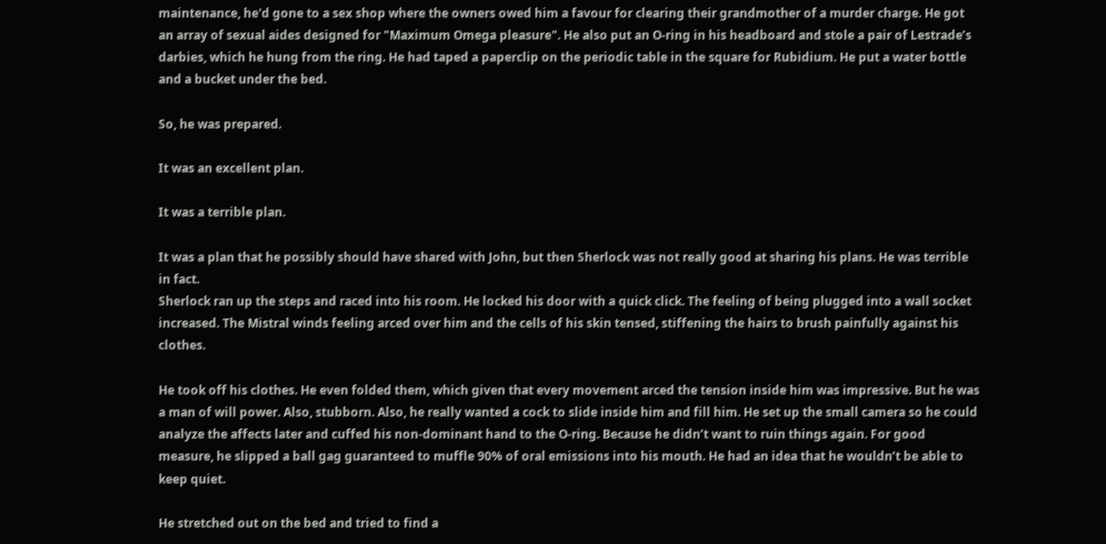maintenance, he'd gone to a sex shop where the owners owed him a favour for clearing their grandmother of a murder charge. He got an array of sexual aides designed for "Maximum Omega pleasure". He also put an O-ring in his headboard and stole a pair of Lestrade’s darbies, which he hung from the ring. He had taped a paperclip on the periodic table in the square for Rubidium. He put a water bottle and a bucket under the bed.

So, he was prepared.

It was an excellent plan.

It was a terrible plan.

It was a plan that he possibly should have shared with John, but then Sherlock was not really good at sharing his plans. He was terrible in fact.
Sherlock ran up the steps and raced into his room. He locked his door with a quick click. The feeling of being plugged into a wall socket increased. The Mistral winds feeling arced over him and the cells of his skin tensed, stiffening the hairs to brush painfully against his clothes.

He took off his clothes. He even folded them, which given that every movement arced the tension inside him was impressive. But he was a man of will power. Also, stubborn. Also, he really wanted a cock to slide inside him and fill him. He set up the small camera so he could analyze the affects later and cuffed his non-dominant hand to the O-ring. Because he didn’t want to ruin things again. For good measure, he slipped a ball gag guaranteed to muffle 90% of oral emissions into his mouth. He had an idea that he wouldn’t be able to keep quiet.

He stretched out on the bed and tried to find a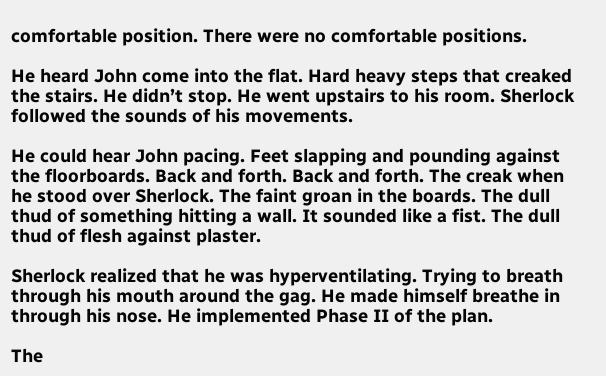comfortable position. There were no comfortable positions.

He heard John come into the flat. Hard heavy steps that creaked the stairs. He didn’t stop. He went upstairs to his room. Sherlock followed the sounds of his movements.

He could hear John pacing. Feet slapping and pounding against the floorboards. Back and forth. Back and forth. The creak when he stood over Sherlock. The faint groan in the boards. The dull thud of something hitting a wall. It sounded like a fist. The dull thud of flesh against plaster.

Sherlock realized that he was hyperventilating. Trying to breath through his mouth around the gag. He made himself breathe in through his nose. He implemented Phase II of the plan.

The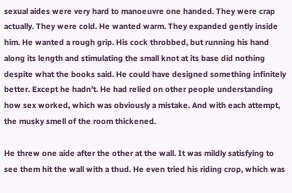sexual aides were very hard to manoeuvre one handed. They were crap actually. They were cold. He wanted warm. They expanded gently inside him. He wanted a rough grip. His cock throbbed, but running his hand along its length and stimulating the small knot at its base did nothing despite what the books said. He could have designed something infinitely better. Except he hadn’t. He had relied on other people understanding how sex worked, which was obviously a mistake. And with each attempt, the musky smell of the room thickened.

He threw one aide after the other at the wall. It was mildly satisfying to see them hit the wall with a thud. He even tried his riding crop, which was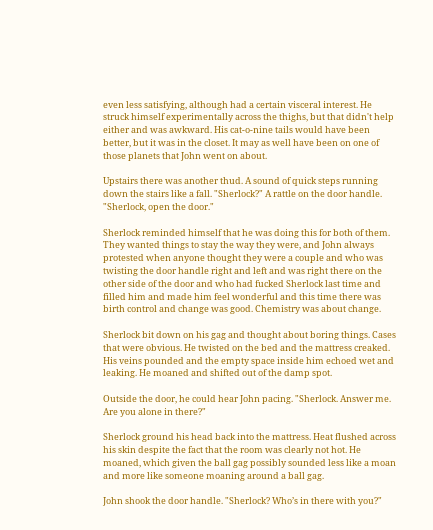even less satisfying, although had a certain visceral interest. He struck himself experimentally across the thighs, but that didn't help either and was awkward. His cat-o-nine tails would have been better, but it was in the closet. It may as well have been on one of those planets that John went on about.

Upstairs there was another thud. A sound of quick steps running down the stairs like a fall. "Sherlock?" A rattle on the door handle. "Sherlock, open the door."

Sherlock reminded himself that he was doing this for both of them. They wanted things to stay the way they were, and John always protested when anyone thought they were a couple and who was twisting the door handle right and left and was right there on the other side of the door and who had fucked Sherlock last time and filled him and made him feel wonderful and this time there was birth control and change was good. Chemistry was about change.

Sherlock bit down on his gag and thought about boring things. Cases that were obvious. He twisted on the bed and the mattress creaked. His veins pounded and the empty space inside him echoed wet and leaking. He moaned and shifted out of the damp spot.

Outside the door, he could hear John pacing. "Sherlock. Answer me. Are you alone in there?"

Sherlock ground his head back into the mattress. Heat flushed across his skin despite the fact that the room was clearly not hot. He moaned, which given the ball gag possibly sounded less like a moan and more like someone moaning around a ball gag.

John shook the door handle. "Sherlock? Who’s in there with you?"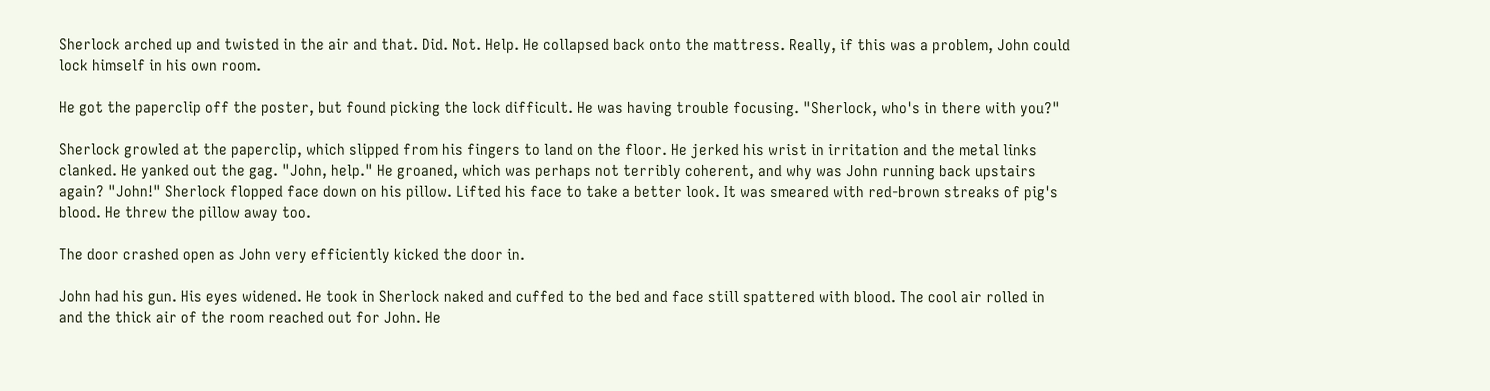Sherlock arched up and twisted in the air and that. Did. Not. Help. He collapsed back onto the mattress. Really, if this was a problem, John could lock himself in his own room.

He got the paperclip off the poster, but found picking the lock difficult. He was having trouble focusing. "Sherlock, who's in there with you?"

Sherlock growled at the paperclip, which slipped from his fingers to land on the floor. He jerked his wrist in irritation and the metal links clanked. He yanked out the gag. "John, help." He groaned, which was perhaps not terribly coherent, and why was John running back upstairs again? "John!" Sherlock flopped face down on his pillow. Lifted his face to take a better look. It was smeared with red-brown streaks of pig's blood. He threw the pillow away too.

The door crashed open as John very efficiently kicked the door in.

John had his gun. His eyes widened. He took in Sherlock naked and cuffed to the bed and face still spattered with blood. The cool air rolled in and the thick air of the room reached out for John. He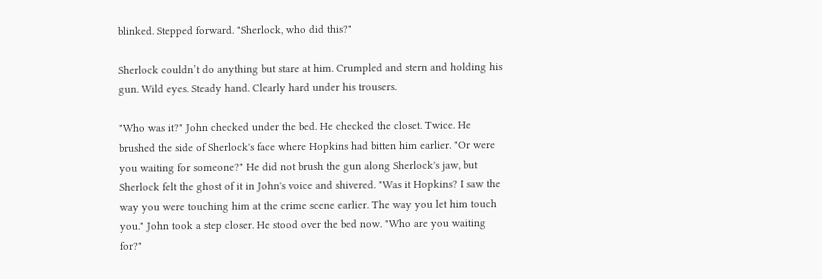blinked. Stepped forward. "Sherlock, who did this?"

Sherlock couldn’t do anything but stare at him. Crumpled and stern and holding his gun. Wild eyes. Steady hand. Clearly hard under his trousers.

"Who was it?" John checked under the bed. He checked the closet. Twice. He brushed the side of Sherlock's face where Hopkins had bitten him earlier. "Or were you waiting for someone?" He did not brush the gun along Sherlock's jaw, but Sherlock felt the ghost of it in John's voice and shivered. "Was it Hopkins? I saw the way you were touching him at the crime scene earlier. The way you let him touch you." John took a step closer. He stood over the bed now. "Who are you waiting for?"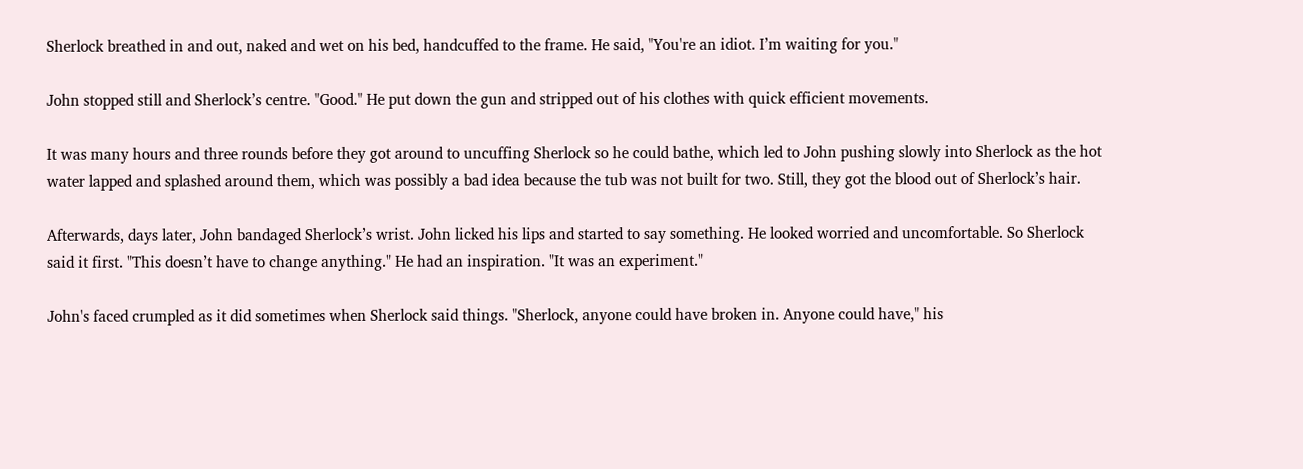Sherlock breathed in and out, naked and wet on his bed, handcuffed to the frame. He said, "You're an idiot. I’m waiting for you."

John stopped still and Sherlock’s centre. "Good." He put down the gun and stripped out of his clothes with quick efficient movements.

It was many hours and three rounds before they got around to uncuffing Sherlock so he could bathe, which led to John pushing slowly into Sherlock as the hot water lapped and splashed around them, which was possibly a bad idea because the tub was not built for two. Still, they got the blood out of Sherlock’s hair.

Afterwards, days later, John bandaged Sherlock’s wrist. John licked his lips and started to say something. He looked worried and uncomfortable. So Sherlock said it first. "This doesn’t have to change anything." He had an inspiration. "It was an experiment."

John's faced crumpled as it did sometimes when Sherlock said things. "Sherlock, anyone could have broken in. Anyone could have," his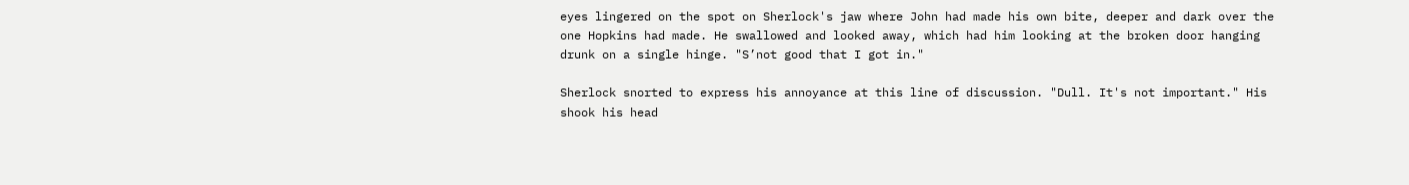eyes lingered on the spot on Sherlock's jaw where John had made his own bite, deeper and dark over the one Hopkins had made. He swallowed and looked away, which had him looking at the broken door hanging drunk on a single hinge. "S’not good that I got in."

Sherlock snorted to express his annoyance at this line of discussion. "Dull. It's not important." His shook his head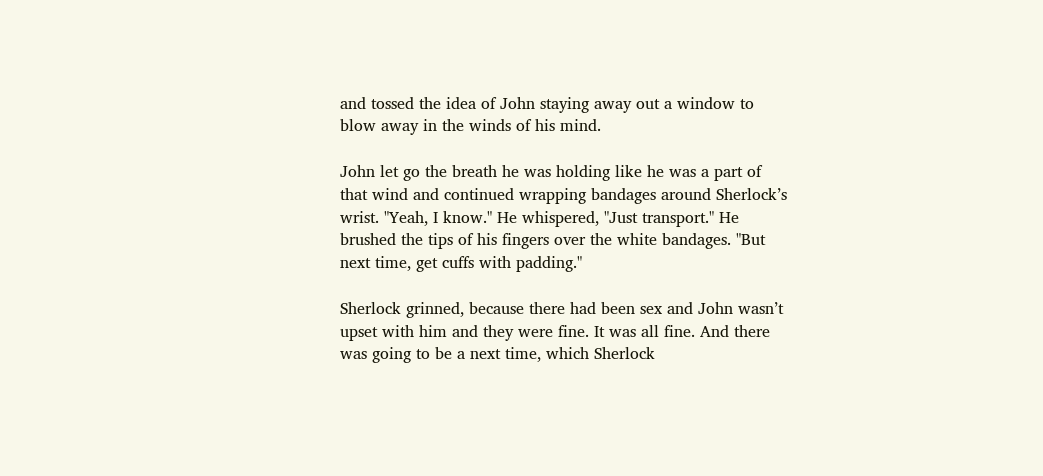and tossed the idea of John staying away out a window to blow away in the winds of his mind.

John let go the breath he was holding like he was a part of that wind and continued wrapping bandages around Sherlock’s wrist. "Yeah, I know." He whispered, "Just transport." He brushed the tips of his fingers over the white bandages. "But next time, get cuffs with padding."

Sherlock grinned, because there had been sex and John wasn’t upset with him and they were fine. It was all fine. And there was going to be a next time, which Sherlock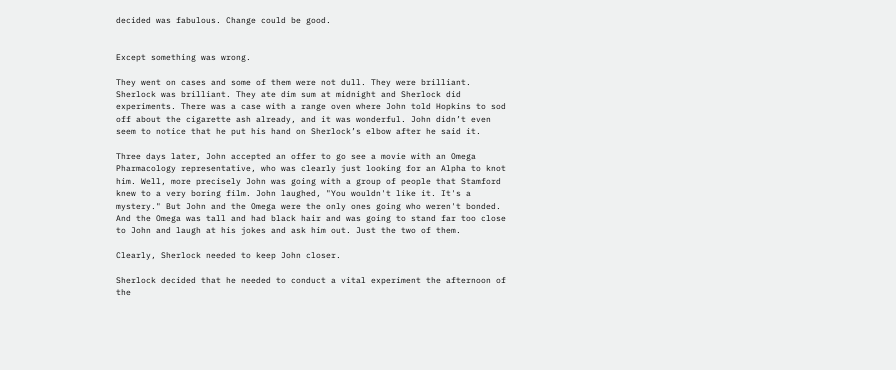decided was fabulous. Change could be good.


Except something was wrong.

They went on cases and some of them were not dull. They were brilliant. Sherlock was brilliant. They ate dim sum at midnight and Sherlock did experiments. There was a case with a range oven where John told Hopkins to sod off about the cigarette ash already, and it was wonderful. John didn’t even seem to notice that he put his hand on Sherlock’s elbow after he said it.

Three days later, John accepted an offer to go see a movie with an Omega Pharmacology representative, who was clearly just looking for an Alpha to knot him. Well, more precisely John was going with a group of people that Stamford knew to a very boring film. John laughed, "You wouldn't like it. It's a mystery." But John and the Omega were the only ones going who weren't bonded. And the Omega was tall and had black hair and was going to stand far too close to John and laugh at his jokes and ask him out. Just the two of them.

Clearly, Sherlock needed to keep John closer.

Sherlock decided that he needed to conduct a vital experiment the afternoon of the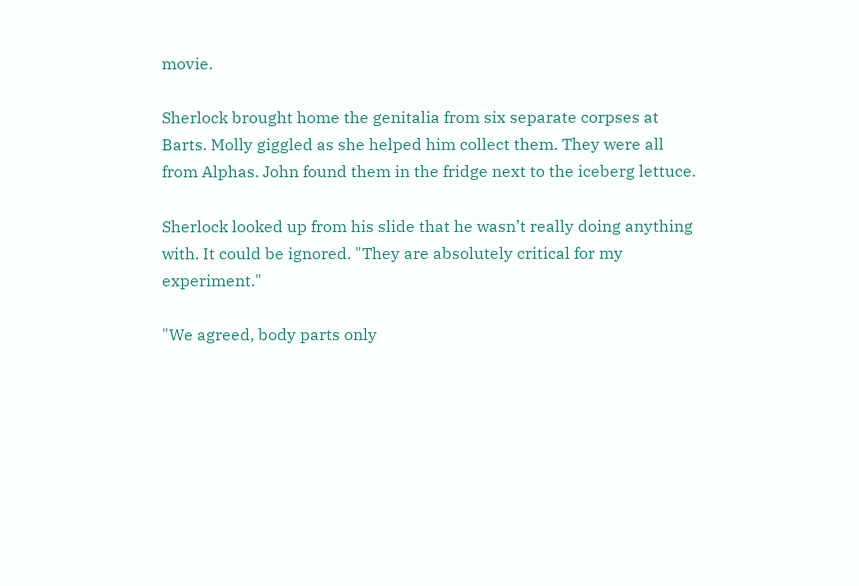movie.

Sherlock brought home the genitalia from six separate corpses at Barts. Molly giggled as she helped him collect them. They were all from Alphas. John found them in the fridge next to the iceberg lettuce.

Sherlock looked up from his slide that he wasn’t really doing anything with. It could be ignored. "They are absolutely critical for my experiment."

"We agreed, body parts only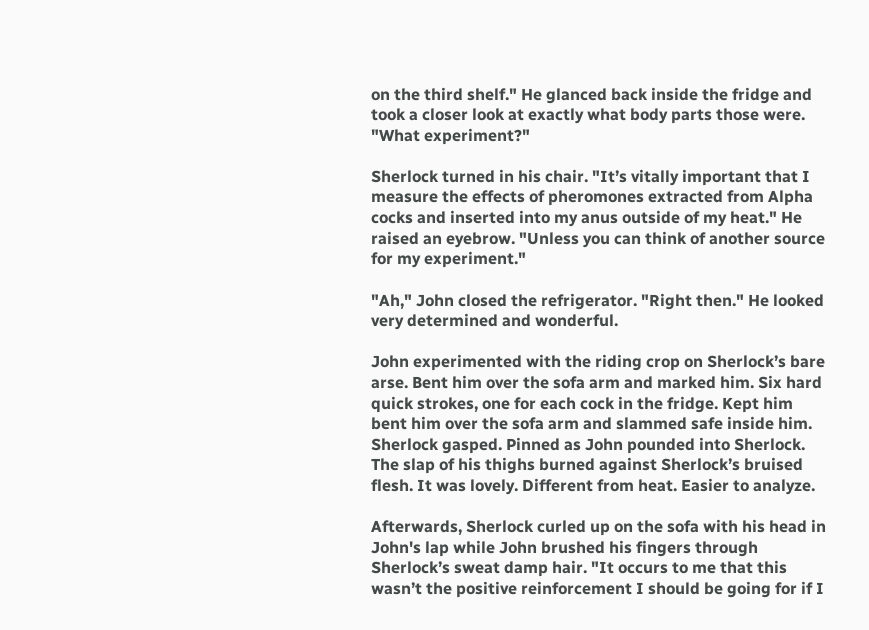on the third shelf." He glanced back inside the fridge and took a closer look at exactly what body parts those were. "What experiment?"

Sherlock turned in his chair. "It’s vitally important that I measure the effects of pheromones extracted from Alpha cocks and inserted into my anus outside of my heat." He raised an eyebrow. "Unless you can think of another source for my experiment."

"Ah," John closed the refrigerator. "Right then." He looked very determined and wonderful.

John experimented with the riding crop on Sherlock’s bare arse. Bent him over the sofa arm and marked him. Six hard quick strokes, one for each cock in the fridge. Kept him bent him over the sofa arm and slammed safe inside him. Sherlock gasped. Pinned as John pounded into Sherlock. The slap of his thighs burned against Sherlock’s bruised flesh. It was lovely. Different from heat. Easier to analyze.

Afterwards, Sherlock curled up on the sofa with his head in John's lap while John brushed his fingers through Sherlock’s sweat damp hair. "It occurs to me that this wasn’t the positive reinforcement I should be going for if I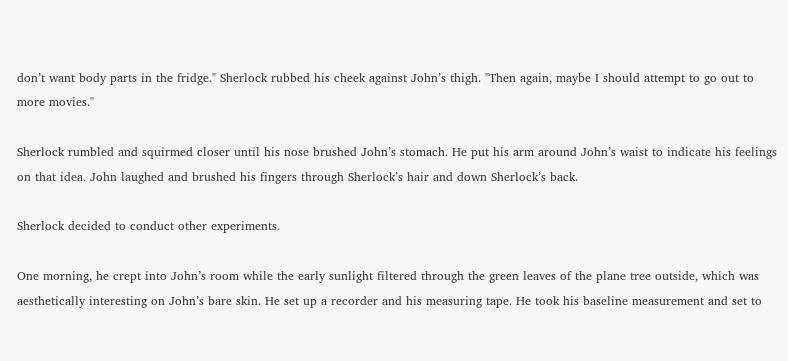don’t want body parts in the fridge." Sherlock rubbed his cheek against John’s thigh. "Then again, maybe I should attempt to go out to more movies."

Sherlock rumbled and squirmed closer until his nose brushed John’s stomach. He put his arm around John’s waist to indicate his feelings on that idea. John laughed and brushed his fingers through Sherlock’s hair and down Sherlock’s back.

Sherlock decided to conduct other experiments.

One morning, he crept into John’s room while the early sunlight filtered through the green leaves of the plane tree outside, which was aesthetically interesting on John’s bare skin. He set up a recorder and his measuring tape. He took his baseline measurement and set to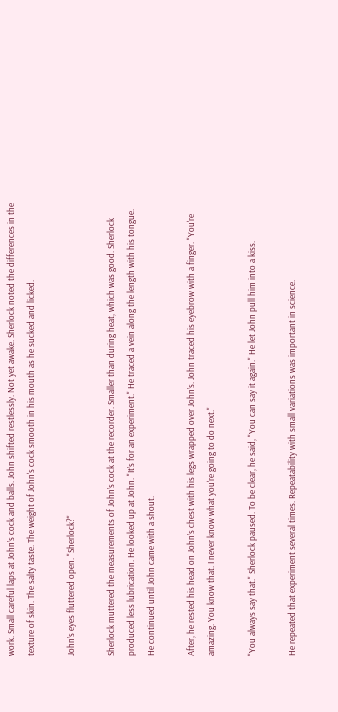work. Small careful laps at John’s cock and balls. John shifted restlessly. Not yet awake. Sherlock noted the differences in the texture of skin. The salty taste. The weight of John's cock smooth in his mouth as he sucked and licked.

John’s eyes fluttered open. "Sherlock?"

Sherlock muttered the measurements of John’s cock at the recorder. Smaller than during heat, which was good. Sherlock produced less lubrication. He looked up at John. "It’s for an experiment." He traced a vein along the length with his tongue. He continued until John came with a shout.

After, he rested his head on John’s chest with his legs wrapped over John’s. John traced his eyebrow with a finger. "You're amazing. You know that. I never know what you're going to do next."

"You always say that." Sherlock paused. To be clear, he said, "You can say it again." He let John pull him into a kiss.

He repeated that experiment several times. Repeatability with small variations was important in science.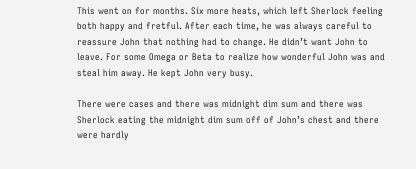This went on for months. Six more heats, which left Sherlock feeling both happy and fretful. After each time, he was always careful to reassure John that nothing had to change. He didn’t want John to leave. For some Omega or Beta to realize how wonderful John was and steal him away. He kept John very busy.

There were cases and there was midnight dim sum and there was Sherlock eating the midnight dim sum off of John’s chest and there were hardly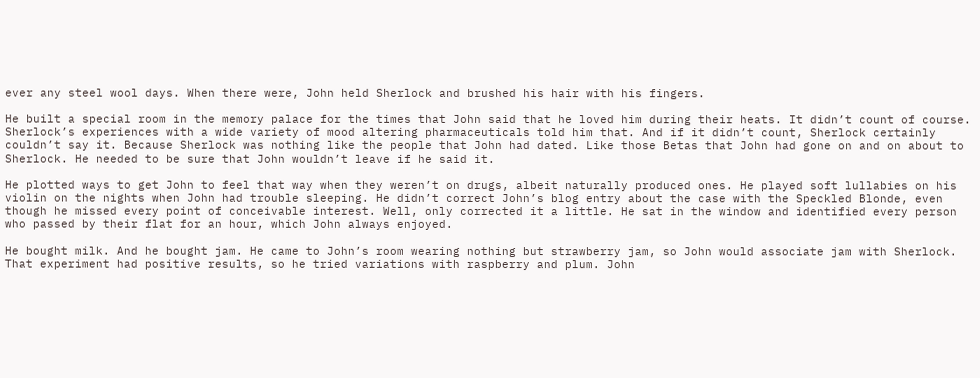ever any steel wool days. When there were, John held Sherlock and brushed his hair with his fingers.

He built a special room in the memory palace for the times that John said that he loved him during their heats. It didn’t count of course. Sherlock’s experiences with a wide variety of mood altering pharmaceuticals told him that. And if it didn’t count, Sherlock certainly couldn’t say it. Because Sherlock was nothing like the people that John had dated. Like those Betas that John had gone on and on about to Sherlock. He needed to be sure that John wouldn’t leave if he said it.

He plotted ways to get John to feel that way when they weren’t on drugs, albeit naturally produced ones. He played soft lullabies on his violin on the nights when John had trouble sleeping. He didn’t correct John’s blog entry about the case with the Speckled Blonde, even though he missed every point of conceivable interest. Well, only corrected it a little. He sat in the window and identified every person who passed by their flat for an hour, which John always enjoyed.

He bought milk. And he bought jam. He came to John’s room wearing nothing but strawberry jam, so John would associate jam with Sherlock. That experiment had positive results, so he tried variations with raspberry and plum. John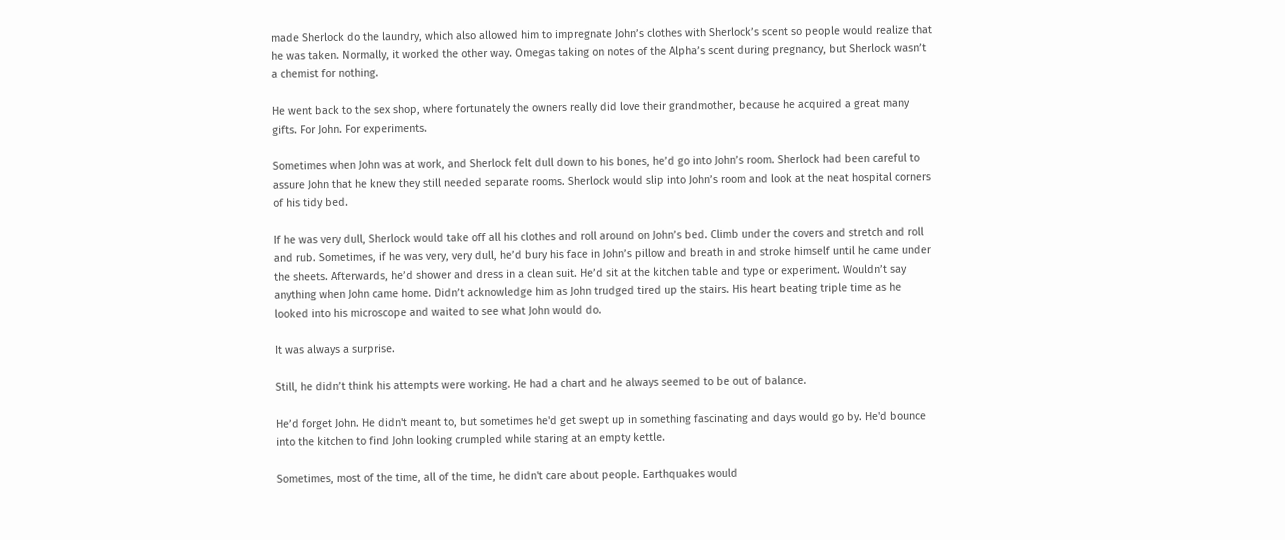made Sherlock do the laundry, which also allowed him to impregnate John’s clothes with Sherlock’s scent so people would realize that he was taken. Normally, it worked the other way. Omegas taking on notes of the Alpha’s scent during pregnancy, but Sherlock wasn’t a chemist for nothing.

He went back to the sex shop, where fortunately the owners really did love their grandmother, because he acquired a great many gifts. For John. For experiments.

Sometimes when John was at work, and Sherlock felt dull down to his bones, he’d go into John’s room. Sherlock had been careful to assure John that he knew they still needed separate rooms. Sherlock would slip into John’s room and look at the neat hospital corners of his tidy bed.

If he was very dull, Sherlock would take off all his clothes and roll around on John’s bed. Climb under the covers and stretch and roll and rub. Sometimes, if he was very, very dull, he’d bury his face in John’s pillow and breath in and stroke himself until he came under the sheets. Afterwards, he’d shower and dress in a clean suit. He’d sit at the kitchen table and type or experiment. Wouldn’t say anything when John came home. Didn’t acknowledge him as John trudged tired up the stairs. His heart beating triple time as he looked into his microscope and waited to see what John would do.

It was always a surprise.

Still, he didn’t think his attempts were working. He had a chart and he always seemed to be out of balance.

He’d forget John. He didn't meant to, but sometimes he'd get swept up in something fascinating and days would go by. He'd bounce into the kitchen to find John looking crumpled while staring at an empty kettle.

Sometimes, most of the time, all of the time, he didn't care about people. Earthquakes would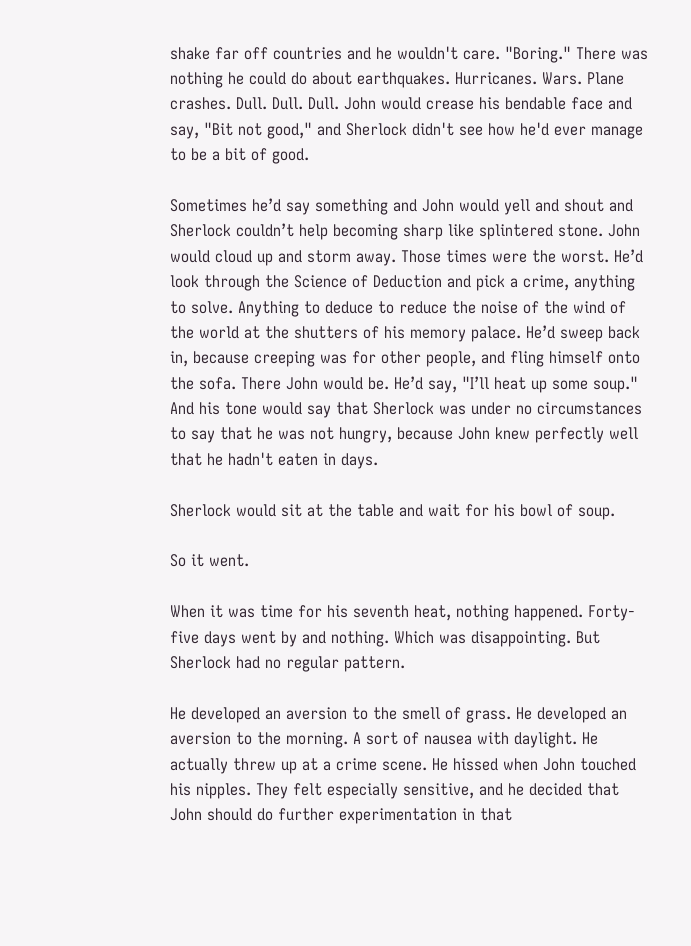shake far off countries and he wouldn't care. "Boring." There was nothing he could do about earthquakes. Hurricanes. Wars. Plane crashes. Dull. Dull. Dull. John would crease his bendable face and say, "Bit not good," and Sherlock didn't see how he'd ever manage to be a bit of good.

Sometimes he’d say something and John would yell and shout and Sherlock couldn’t help becoming sharp like splintered stone. John would cloud up and storm away. Those times were the worst. He’d look through the Science of Deduction and pick a crime, anything to solve. Anything to deduce to reduce the noise of the wind of the world at the shutters of his memory palace. He’d sweep back in, because creeping was for other people, and fling himself onto the sofa. There John would be. He’d say, "I’ll heat up some soup." And his tone would say that Sherlock was under no circumstances to say that he was not hungry, because John knew perfectly well that he hadn't eaten in days.

Sherlock would sit at the table and wait for his bowl of soup.

So it went.

When it was time for his seventh heat, nothing happened. Forty-five days went by and nothing. Which was disappointing. But Sherlock had no regular pattern.

He developed an aversion to the smell of grass. He developed an aversion to the morning. A sort of nausea with daylight. He actually threw up at a crime scene. He hissed when John touched his nipples. They felt especially sensitive, and he decided that John should do further experimentation in that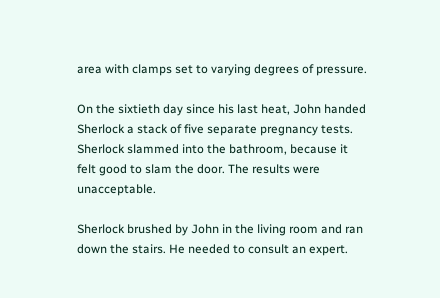area with clamps set to varying degrees of pressure.

On the sixtieth day since his last heat, John handed Sherlock a stack of five separate pregnancy tests. Sherlock slammed into the bathroom, because it felt good to slam the door. The results were unacceptable.

Sherlock brushed by John in the living room and ran down the stairs. He needed to consult an expert.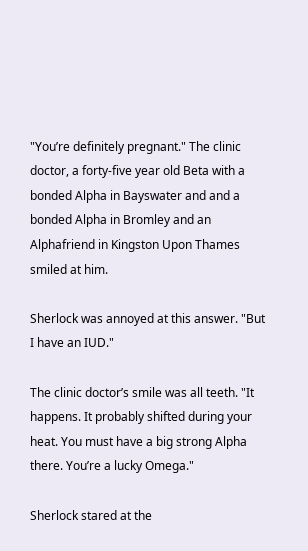"You’re definitely pregnant." The clinic doctor, a forty-five year old Beta with a bonded Alpha in Bayswater and and a bonded Alpha in Bromley and an Alphafriend in Kingston Upon Thames smiled at him.

Sherlock was annoyed at this answer. "But I have an IUD."

The clinic doctor’s smile was all teeth. "It happens. It probably shifted during your heat. You must have a big strong Alpha there. You’re a lucky Omega."

Sherlock stared at the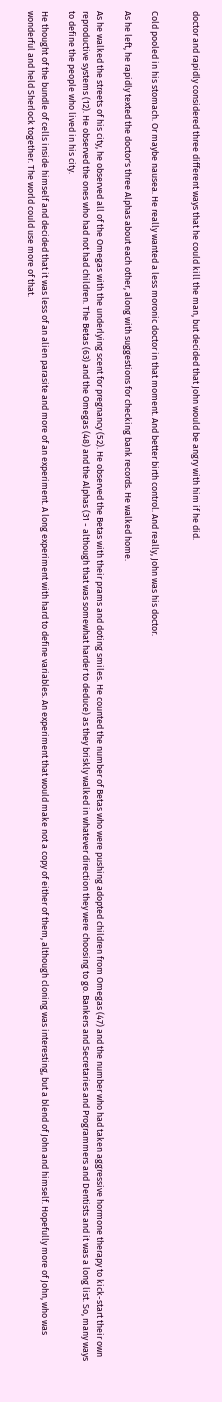doctor and rapidly considered three different ways that he could kill the man, but decided that John would be angry with him if he did.


Cold pooled in his stomach. Or maybe nausea. He really wanted a less moronic doctor in that moment. And better birth control. And really, John was his doctor.

As he left, he rapidly texted the doctor's three Alphas about each other, along with suggestions for checking bank records. He walked home.

As he walked the streets of his city, he observed all of the Omegas with the underlying scent for pregnancy (52). He observed the Betas with their prams and doting smiles. He counted the number of Betas who were pushing adopted children from Omegas (47) and the number who had taken aggressive hormone therapy to kick-start their own reproductive systems (12). He observed the ones who had not had children. The Betas (63) and the Omegas (48) and the Alphas (31 - although that was somewhat harder to deduce) as they briskly walked in whatever direction they were choosing to go. Bankers and Secretaries and Programmers and Dentists and it was a long list. So, many ways to define the people who lived in his city.

He thought of the bundle of cells inside himself and decided that it was less of an alien parasite and more of an experiment. A long experiment with hard to define variables. An experiment that would make not a copy of either of them, although cloning was interesting, but a blend of John and himself. Hopefully more of John, who was wonderful and held Sherlock together. The world could use more of that.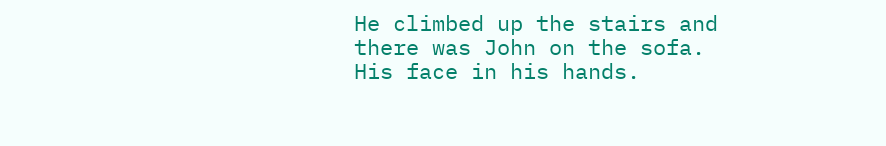He climbed up the stairs and there was John on the sofa. His face in his hands.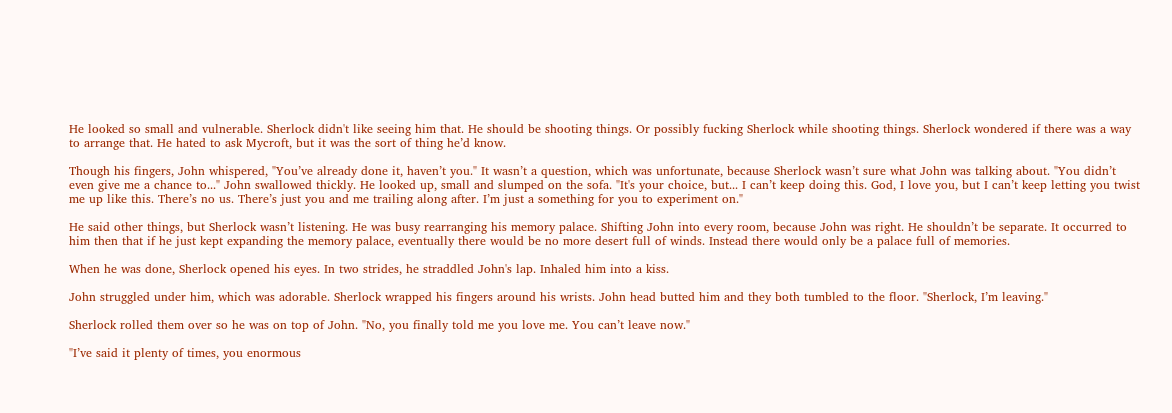He looked so small and vulnerable. Sherlock didn't like seeing him that. He should be shooting things. Or possibly fucking Sherlock while shooting things. Sherlock wondered if there was a way to arrange that. He hated to ask Mycroft, but it was the sort of thing he’d know.

Though his fingers, John whispered, "You’ve already done it, haven’t you." It wasn’t a question, which was unfortunate, because Sherlock wasn’t sure what John was talking about. "You didn’t even give me a chance to..." John swallowed thickly. He looked up, small and slumped on the sofa. "It's your choice, but... I can’t keep doing this. God, I love you, but I can’t keep letting you twist me up like this. There’s no us. There’s just you and me trailing along after. I’m just a something for you to experiment on."

He said other things, but Sherlock wasn’t listening. He was busy rearranging his memory palace. Shifting John into every room, because John was right. He shouldn’t be separate. It occurred to him then that if he just kept expanding the memory palace, eventually there would be no more desert full of winds. Instead there would only be a palace full of memories.

When he was done, Sherlock opened his eyes. In two strides, he straddled John's lap. Inhaled him into a kiss.

John struggled under him, which was adorable. Sherlock wrapped his fingers around his wrists. John head butted him and they both tumbled to the floor. "Sherlock, I’m leaving."

Sherlock rolled them over so he was on top of John. "No, you finally told me you love me. You can’t leave now."

"I’ve said it plenty of times, you enormous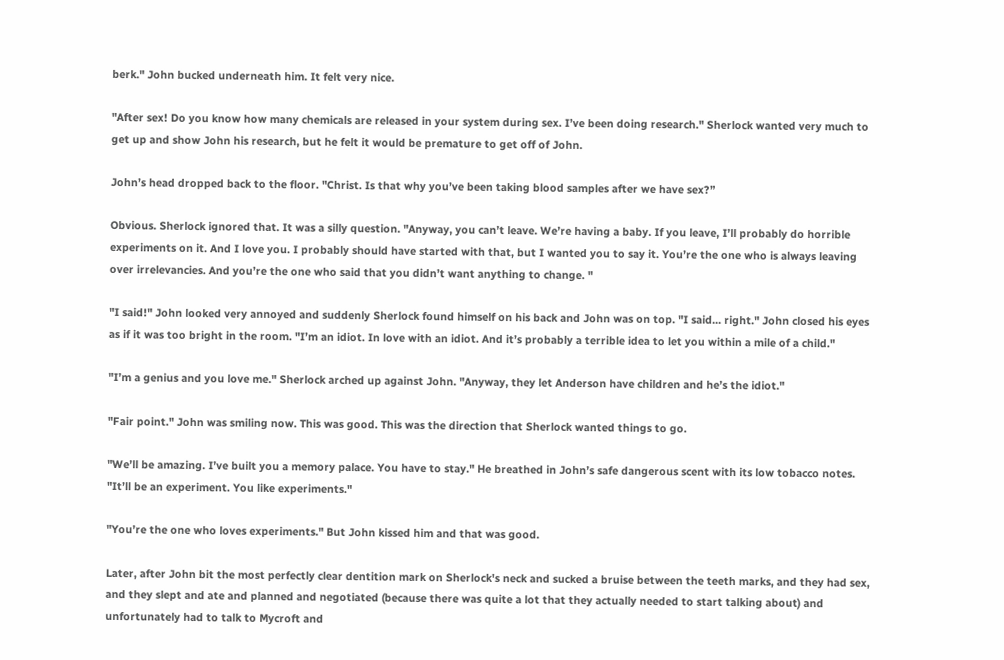berk." John bucked underneath him. It felt very nice.

"After sex! Do you know how many chemicals are released in your system during sex. I’ve been doing research." Sherlock wanted very much to get up and show John his research, but he felt it would be premature to get off of John.

John’s head dropped back to the floor. "Christ. Is that why you’ve been taking blood samples after we have sex?”

Obvious. Sherlock ignored that. It was a silly question. "Anyway, you can’t leave. We’re having a baby. If you leave, I’ll probably do horrible experiments on it. And I love you. I probably should have started with that, but I wanted you to say it. You’re the one who is always leaving over irrelevancies. And you’re the one who said that you didn’t want anything to change. "

"I said!" John looked very annoyed and suddenly Sherlock found himself on his back and John was on top. "I said... right." John closed his eyes as if it was too bright in the room. "I’m an idiot. In love with an idiot. And it’s probably a terrible idea to let you within a mile of a child."

"I’m a genius and you love me." Sherlock arched up against John. "Anyway, they let Anderson have children and he’s the idiot."

"Fair point." John was smiling now. This was good. This was the direction that Sherlock wanted things to go.

"We’ll be amazing. I’ve built you a memory palace. You have to stay." He breathed in John’s safe dangerous scent with its low tobacco notes. "It’ll be an experiment. You like experiments."

"You’re the one who loves experiments." But John kissed him and that was good.

Later, after John bit the most perfectly clear dentition mark on Sherlock's neck and sucked a bruise between the teeth marks, and they had sex, and they slept and ate and planned and negotiated (because there was quite a lot that they actually needed to start talking about) and unfortunately had to talk to Mycroft and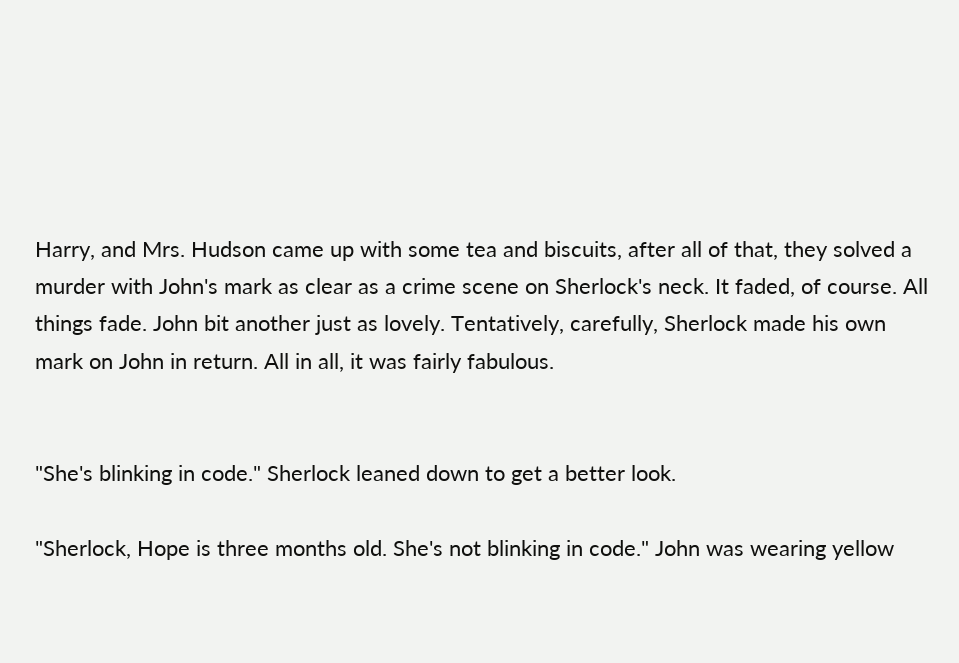Harry, and Mrs. Hudson came up with some tea and biscuits, after all of that, they solved a murder with John's mark as clear as a crime scene on Sherlock's neck. It faded, of course. All things fade. John bit another just as lovely. Tentatively, carefully, Sherlock made his own mark on John in return. All in all, it was fairly fabulous.


"She's blinking in code." Sherlock leaned down to get a better look.

"Sherlock, Hope is three months old. She's not blinking in code." John was wearing yellow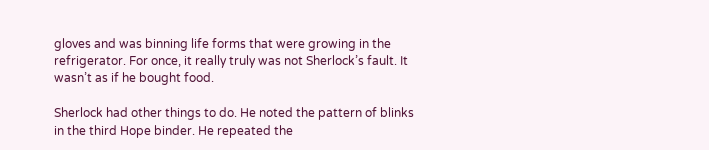gloves and was binning life forms that were growing in the refrigerator. For once, it really truly was not Sherlock’s fault. It wasn’t as if he bought food.

Sherlock had other things to do. He noted the pattern of blinks in the third Hope binder. He repeated the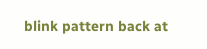blink pattern back at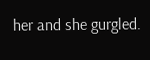her and she gurgled.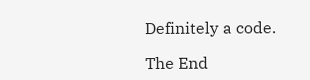Definitely a code.

The End